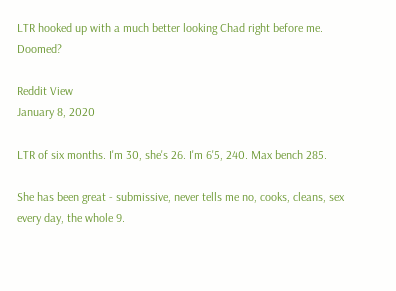LTR hooked up with a much better looking Chad right before me. Doomed?

Reddit View
January 8, 2020

LTR of six months. I'm 30, she's 26. I'm 6'5, 240. Max bench 285.

She has been great - submissive, never tells me no, cooks, cleans, sex every day, the whole 9.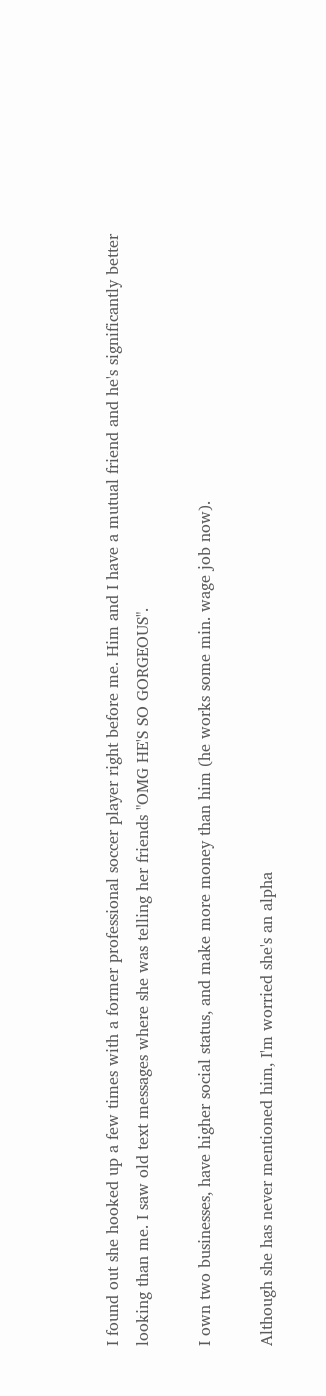I found out she hooked up a few times with a former professional soccer player right before me. Him and I have a mutual friend and he's significantly better looking than me. I saw old text messages where she was telling her friends "OMG HE'S SO GORGEOUS".

I own two businesses, have higher social status, and make more money than him (he works some min. wage job now).

Although she has never mentioned him, I'm worried she's an alpha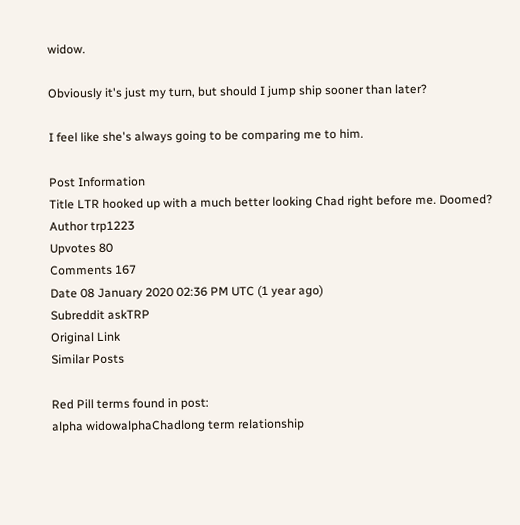widow.

Obviously it's just my turn, but should I jump ship sooner than later?

I feel like she's always going to be comparing me to him.

Post Information
Title LTR hooked up with a much better looking Chad right before me. Doomed?
Author trp1223
Upvotes 80
Comments 167
Date 08 January 2020 02:36 PM UTC (1 year ago)
Subreddit askTRP
Original Link
Similar Posts

Red Pill terms found in post:
alpha widowalphaChadlong term relationship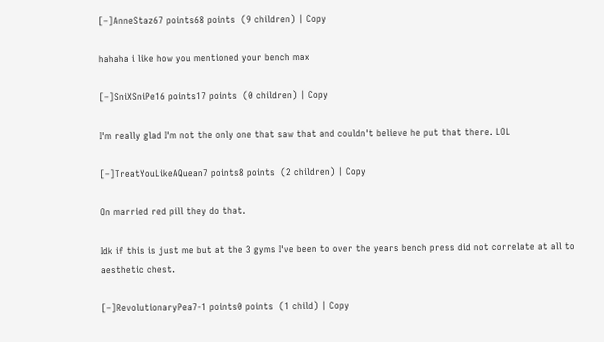[–]AnneStaz67 points68 points  (9 children) | Copy

hahaha i like how you mentioned your bench max

[–]SniXSniPe16 points17 points  (0 children) | Copy

I'm really glad I'm not the only one that saw that and couldn't believe he put that there. LOL

[–]TreatYouLikeAQuean7 points8 points  (2 children) | Copy

On married red pill they do that.

Idk if this is just me but at the 3 gyms I've been to over the years bench press did not correlate at all to aesthetic chest.

[–]RevolutionaryPea7-1 points0 points  (1 child) | Copy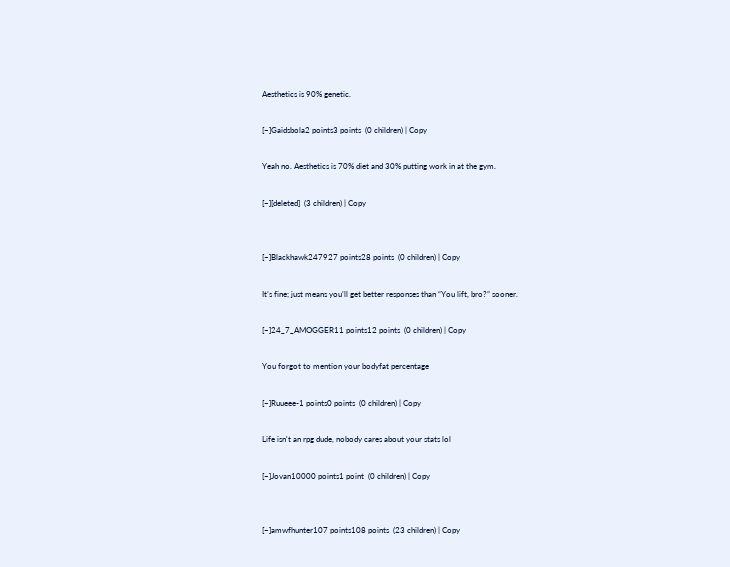Aesthetics is 90% genetic.

[–]Gaidsbola2 points3 points  (0 children) | Copy

Yeah no. Aesthetics is 70% diet and 30% putting work in at the gym.

[–][deleted]  (3 children) | Copy


[–]Blackhawk247927 points28 points  (0 children) | Copy

It’s fine; just means you’ll get better responses than “You lift, bro?” sooner.

[–]24_7_AMOGGER11 points12 points  (0 children) | Copy

You forgot to mention your bodyfat percentage

[–]Ruueee-1 points0 points  (0 children) | Copy

Life isn't an rpg dude, nobody cares about your stats lol

[–]Jovan10000 points1 point  (0 children) | Copy


[–]amwfhunter107 points108 points  (23 children) | Copy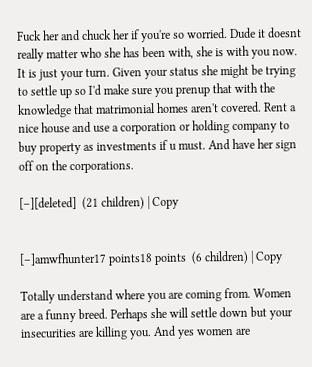Fuck her and chuck her if you're so worried. Dude it doesnt really matter who she has been with, she is with you now. It is just your turn. Given your status she might be trying to settle up so I'd make sure you prenup that with the knowledge that matrimonial homes aren't covered. Rent a nice house and use a corporation or holding company to buy property as investments if u must. And have her sign off on the corporations.

[–][deleted]  (21 children) | Copy


[–]amwfhunter17 points18 points  (6 children) | Copy

Totally understand where you are coming from. Women are a funny breed. Perhaps she will settle down but your insecurities are killing you. And yes women are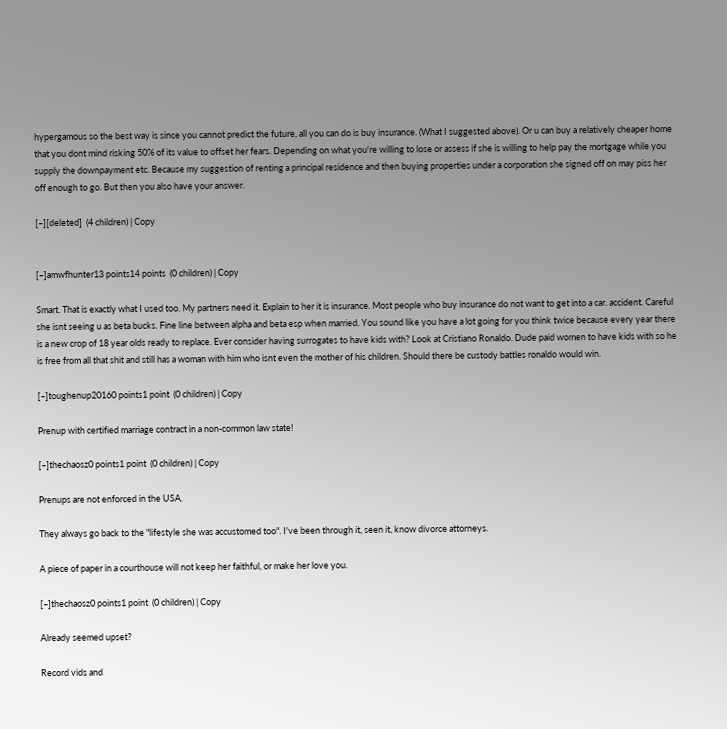hypergamous so the best way is since you cannot predict the future, all you can do is buy insurance. (What I suggested above). Or u can buy a relatively cheaper home that you dont mind risking 50% of its value to offset her fears. Depending on what you're willing to lose or assess if she is willing to help pay the mortgage while you supply the downpayment etc. Because my suggestion of renting a principal residence and then buying properties under a corporation she signed off on may piss her off enough to go. But then you also have your answer.

[–][deleted]  (4 children) | Copy


[–]amwfhunter13 points14 points  (0 children) | Copy

Smart. That is exactly what I used too. My partners need it. Explain to her it is insurance. Most people who buy insurance do not want to get into a car. accident. Careful she isnt seeing u as beta bucks. Fine line between alpha and beta esp when married. You sound like you have a lot going for you think twice because every year there is a new crop of 18 year olds ready to replace. Ever consider having surrogates to have kids with? Look at Cristiano Ronaldo. Dude paid women to have kids with so he is free from all that shit and still has a woman with him who isnt even the mother of his children. Should there be custody battles ronaldo would win.

[–]toughenup20160 points1 point  (0 children) | Copy

Prenup with certified marriage contract in a non-common law state!

[–]thechaosz0 points1 point  (0 children) | Copy

Prenups are not enforced in the USA.

They always go back to the "lifestyle she was accustomed too". I've been through it, seen it, know divorce attorneys.

A piece of paper in a courthouse will not keep her faithful, or make her love you.

[–]thechaosz0 points1 point  (0 children) | Copy

Already seemed upset?

Record vids and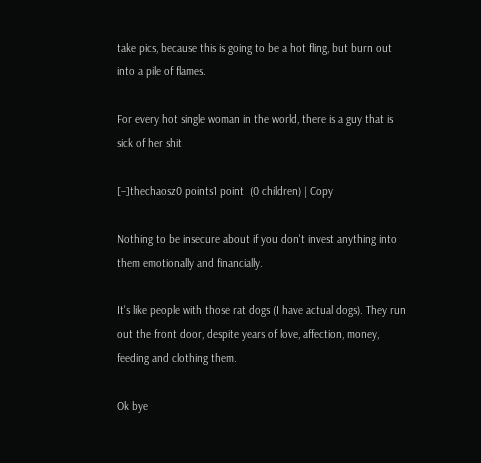take pics, because this is going to be a hot fling, but burn out into a pile of flames.

For every hot single woman in the world, there is a guy that is sick of her shit

[–]thechaosz0 points1 point  (0 children) | Copy

Nothing to be insecure about if you don't invest anything into them emotionally and financially.

It's like people with those rat dogs (I have actual dogs). They run out the front door, despite years of love, affection, money, feeding and clothing them.

Ok bye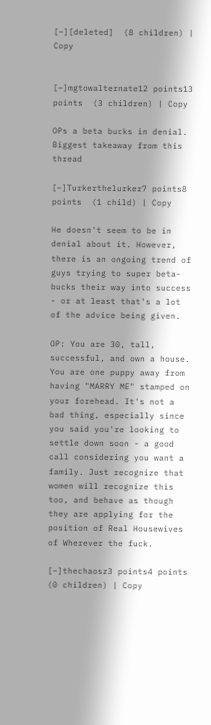[–][deleted]  (8 children) | Copy


[–]mgtowalternate12 points13 points  (3 children) | Copy

OPs a beta bucks in denial. Biggest takeaway from this thread

[–]Turkerthelurker7 points8 points  (1 child) | Copy

He doesn't seem to be in denial about it. However, there is an ongoing trend of guys trying to super beta-bucks their way into success - or at least that's a lot of the advice being given.

OP: You are 30, tall, successful, and own a house. You are one puppy away from having "MARRY ME" stamped on your forehead. It's not a bad thing, especially since you said you're looking to settle down soon - a good call considering you want a family. Just recognize that women will recognize this too, and behave as though they are applying for the position of Real Housewives of Wherever the fuck.

[–]thechaosz3 points4 points  (0 children) | Copy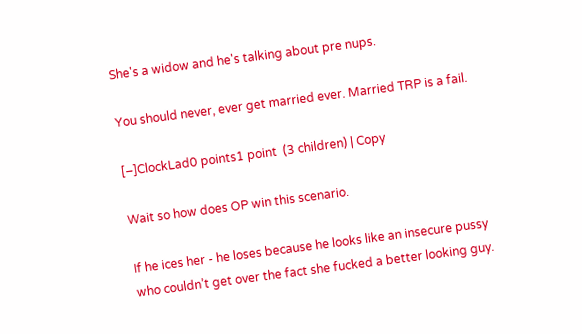She's a widow and he's talking about pre nups.

You should never, ever get married ever. Married TRP is a fail.

[–]ClockLad0 points1 point  (3 children) | Copy

Wait so how does OP win this scenario.

If he ices her - he loses because he looks like an insecure pussy who couldn’t get over the fact she fucked a better looking guy.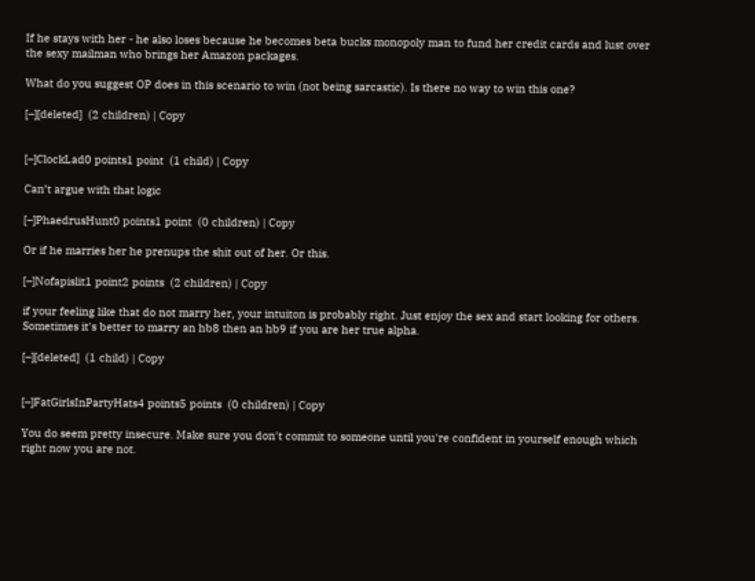If he stays with her - he also loses because he becomes beta bucks monopoly man to fund her credit cards and lust over the sexy mailman who brings her Amazon packages.

What do you suggest OP does in this scenario to win (not being sarcastic). Is there no way to win this one?

[–][deleted]  (2 children) | Copy


[–]ClockLad0 points1 point  (1 child) | Copy

Can’t argue with that logic

[–]PhaedrusHunt0 points1 point  (0 children) | Copy

Or if he marries her he prenups the shit out of her. Or this.

[–]Nofapislit1 point2 points  (2 children) | Copy

if your feeling like that do not marry her, your intuiton is probably right. Just enjoy the sex and start looking for others. Sometimes it's better to marry an hb8 then an hb9 if you are her true alpha.

[–][deleted]  (1 child) | Copy


[–]FatGirlsInPartyHats4 points5 points  (0 children) | Copy

You do seem pretty insecure. Make sure you don't commit to someone until you're confident in yourself enough which right now you are not.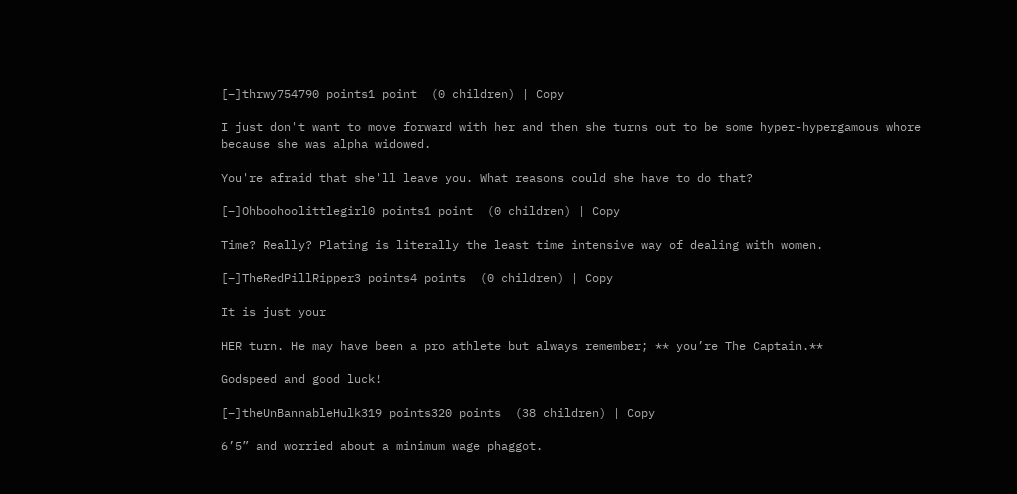[–]thrwy754790 points1 point  (0 children) | Copy

I just don't want to move forward with her and then she turns out to be some hyper-hypergamous whore because she was alpha widowed.

You're afraid that she'll leave you. What reasons could she have to do that?

[–]Ohboohoolittlegirl0 points1 point  (0 children) | Copy

Time? Really? Plating is literally the least time intensive way of dealing with women.

[–]TheRedPillRipper3 points4 points  (0 children) | Copy

It is just your

HER turn. He may have been a pro athlete but always remember; ** you’re The Captain.**

Godspeed and good luck!

[–]theUnBannableHulk319 points320 points  (38 children) | Copy

6’5” and worried about a minimum wage phaggot.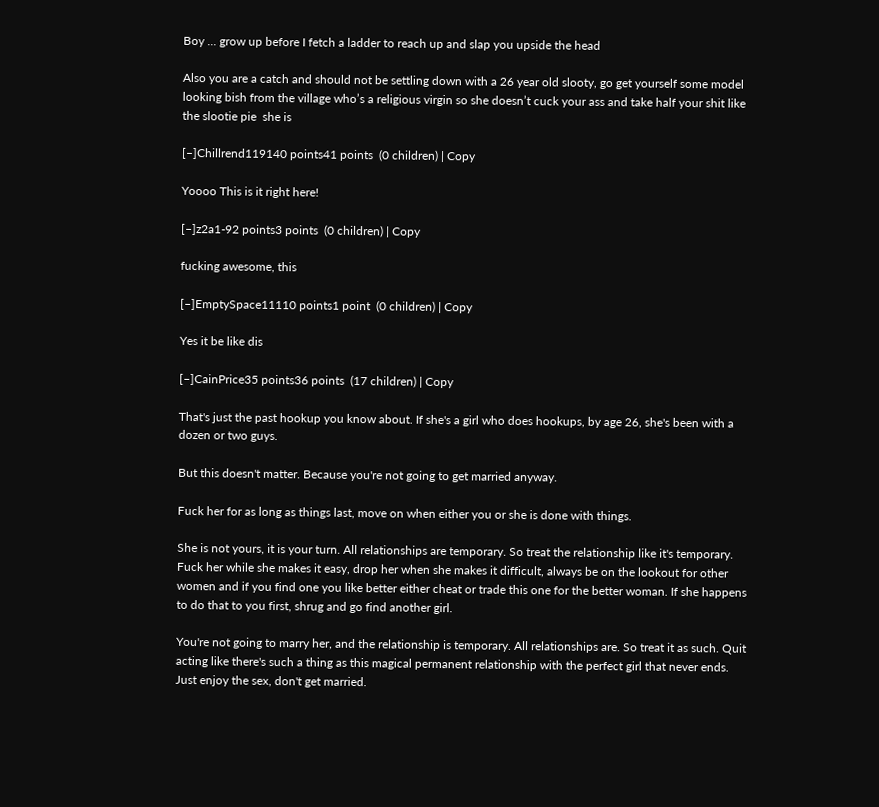Boy ... grow up before I fetch a ladder to reach up and slap you upside the head

Also you are a catch and should not be settling down with a 26 year old slooty, go get yourself some model looking bish from the village who’s a religious virgin so she doesn’t cuck your ass and take half your shit like the slootie pie  she is

[–]Chillrend119140 points41 points  (0 children) | Copy

Yoooo This is it right here!

[–]z2a1-92 points3 points  (0 children) | Copy

fucking awesome, this

[–]EmptySpace11110 points1 point  (0 children) | Copy

Yes it be like dis

[–]CainPrice35 points36 points  (17 children) | Copy

That's just the past hookup you know about. If she's a girl who does hookups, by age 26, she's been with a dozen or two guys.

But this doesn't matter. Because you're not going to get married anyway.

Fuck her for as long as things last, move on when either you or she is done with things.

She is not yours, it is your turn. All relationships are temporary. So treat the relationship like it's temporary. Fuck her while she makes it easy, drop her when she makes it difficult, always be on the lookout for other women and if you find one you like better either cheat or trade this one for the better woman. If she happens to do that to you first, shrug and go find another girl.

You're not going to marry her, and the relationship is temporary. All relationships are. So treat it as such. Quit acting like there's such a thing as this magical permanent relationship with the perfect girl that never ends. Just enjoy the sex, don't get married.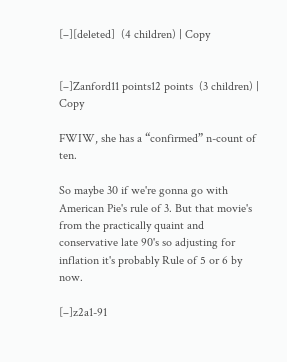[–][deleted]  (4 children) | Copy


[–]Zanford11 points12 points  (3 children) | Copy

FWIW, she has a “confirmed” n-count of ten.

So maybe 30 if we're gonna go with American Pie's rule of 3. But that movie's from the practically quaint and conservative late 90's so adjusting for inflation it's probably Rule of 5 or 6 by now.

[–]z2a1-91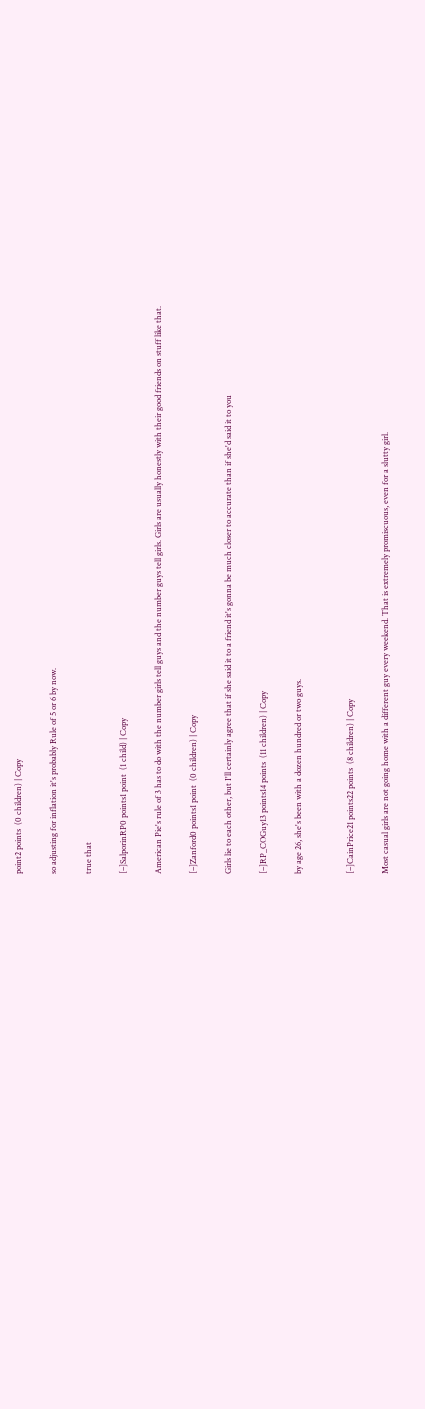point2 points  (0 children) | Copy

so adjusting for inflation it's probably Rule of 5 or 6 by now.

true that

[–]SalporinRP0 points1 point  (1 child) | Copy

American Pie's rule of 3 has to do with the number girls tell guys and the number guys tell girls. Girls are usually honestly with their good friends on stuff like that.

[–]Zanford0 points1 point  (0 children) | Copy

Girls lie to each other, but I'll certainly agree that if she said it to a friend it's gonna be much closer to accurate than if she'd said it to you

[–]RP_COGuy13 points14 points  (11 children) | Copy

by age 26, she's been with a dozen hundred or two guys.


[–]CainPrice21 points22 points  (8 children) | Copy

Most casual girls are not going home with a different guy every weekend. That is extremely promiscuous, even for a slutty girl.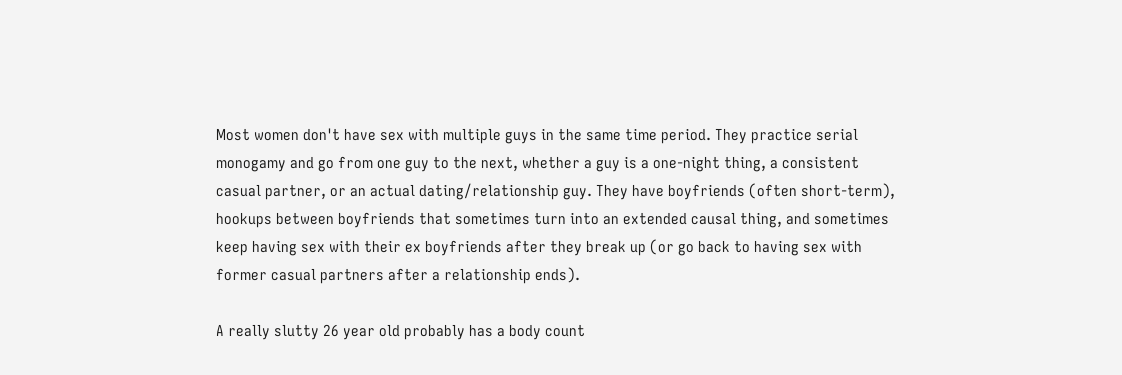Most women don't have sex with multiple guys in the same time period. They practice serial monogamy and go from one guy to the next, whether a guy is a one-night thing, a consistent casual partner, or an actual dating/relationship guy. They have boyfriends (often short-term), hookups between boyfriends that sometimes turn into an extended causal thing, and sometimes keep having sex with their ex boyfriends after they break up (or go back to having sex with former casual partners after a relationship ends).

A really slutty 26 year old probably has a body count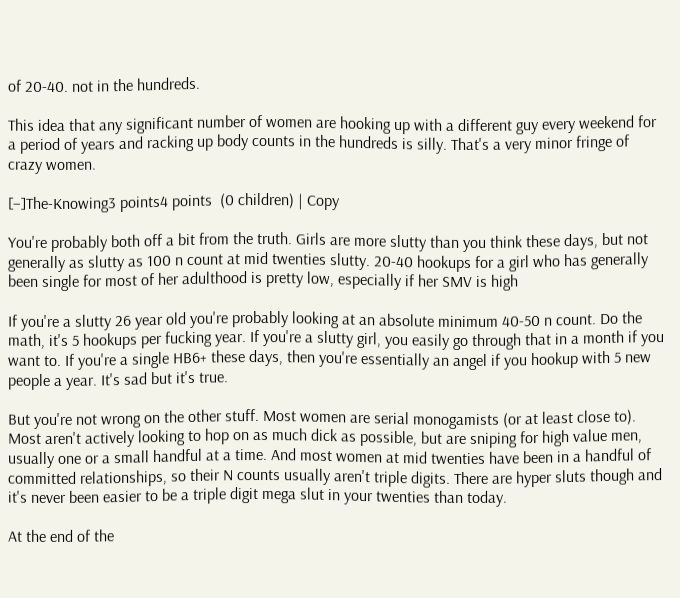of 20-40. not in the hundreds.

This idea that any significant number of women are hooking up with a different guy every weekend for a period of years and racking up body counts in the hundreds is silly. That's a very minor fringe of crazy women.

[–]The-Knowing3 points4 points  (0 children) | Copy

You're probably both off a bit from the truth. Girls are more slutty than you think these days, but not generally as slutty as 100 n count at mid twenties slutty. 20-40 hookups for a girl who has generally been single for most of her adulthood is pretty low, especially if her SMV is high

If you're a slutty 26 year old you're probably looking at an absolute minimum 40-50 n count. Do the math, it's 5 hookups per fucking year. If you're a slutty girl, you easily go through that in a month if you want to. If you're a single HB6+ these days, then you're essentially an angel if you hookup with 5 new people a year. It's sad but it's true.

But you're not wrong on the other stuff. Most women are serial monogamists (or at least close to). Most aren't actively looking to hop on as much dick as possible, but are sniping for high value men, usually one or a small handful at a time. And most women at mid twenties have been in a handful of committed relationships, so their N counts usually aren't triple digits. There are hyper sluts though and it's never been easier to be a triple digit mega slut in your twenties than today.

At the end of the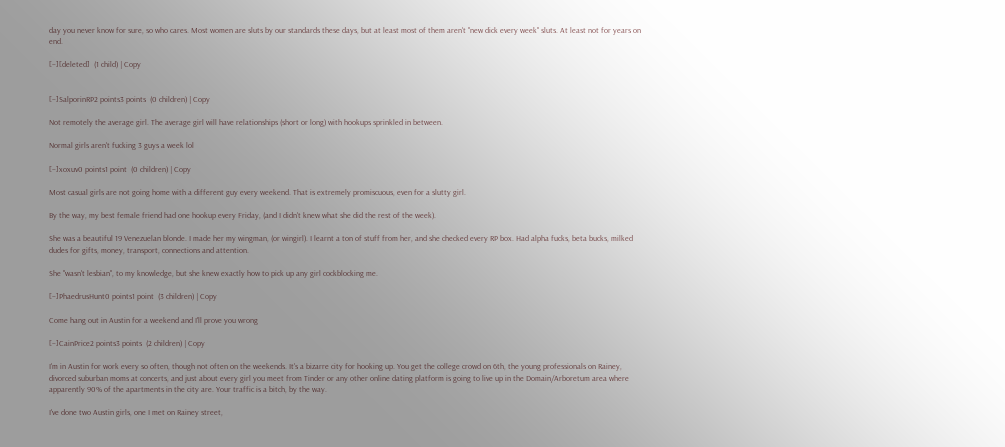day you never know for sure, so who cares. Most women are sluts by our standards these days, but at least most of them aren't "new dick every week" sluts. At least not for years on end.

[–][deleted]  (1 child) | Copy


[–]SalporinRP2 points3 points  (0 children) | Copy

Not remotely the average girl. The average girl will have relationships (short or long) with hookups sprinkled in between.

Normal girls aren't fucking 3 guys a week lol

[–]xoxuv0 points1 point  (0 children) | Copy

Most casual girls are not going home with a different guy every weekend. That is extremely promiscuous, even for a slutty girl.

By the way, my best female friend had one hookup every Friday, (and I didn't knew what she did the rest of the week).

She was a beautiful 19 Venezuelan blonde. I made her my wingman, (or wingirl). I learnt a ton of stuff from her, and she checked every RP box. Had alpha fucks, beta bucks, milked dudes for gifts, money, transport, connections and attention.

She "wasn't lesbian", to my knowledge, but she knew exactly how to pick up any girl cockblocking me.

[–]PhaedrusHunt0 points1 point  (3 children) | Copy

Come hang out in Austin for a weekend and I'll prove you wrong

[–]CainPrice2 points3 points  (2 children) | Copy

I'm in Austin for work every so often, though not often on the weekends. It's a bizarre city for hooking up. You get the college crowd on 6th, the young professionals on Rainey, divorced suburban moms at concerts, and just about every girl you meet from Tinder or any other online dating platform is going to live up in the Domain/Arboretum area where apparently 90% of the apartments in the city are. Your traffic is a bitch, by the way.

I've done two Austin girls, one I met on Rainey street,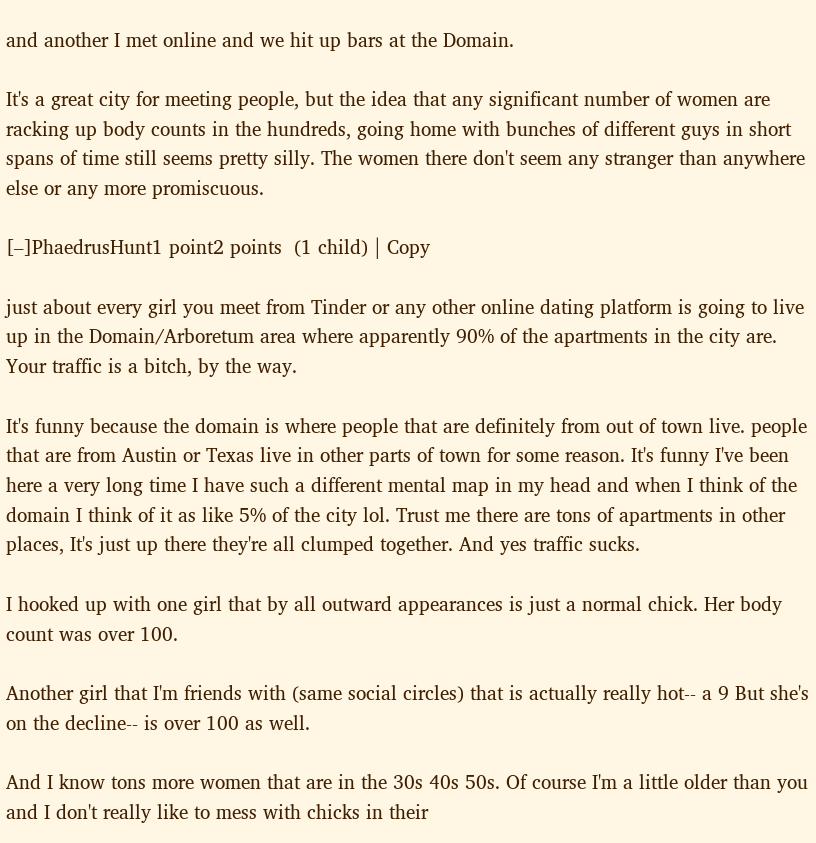and another I met online and we hit up bars at the Domain.

It's a great city for meeting people, but the idea that any significant number of women are racking up body counts in the hundreds, going home with bunches of different guys in short spans of time still seems pretty silly. The women there don't seem any stranger than anywhere else or any more promiscuous.

[–]PhaedrusHunt1 point2 points  (1 child) | Copy

just about every girl you meet from Tinder or any other online dating platform is going to live up in the Domain/Arboretum area where apparently 90% of the apartments in the city are. Your traffic is a bitch, by the way.

It's funny because the domain is where people that are definitely from out of town live. people that are from Austin or Texas live in other parts of town for some reason. It's funny I've been here a very long time I have such a different mental map in my head and when I think of the domain I think of it as like 5% of the city lol. Trust me there are tons of apartments in other places, It's just up there they're all clumped together. And yes traffic sucks.

I hooked up with one girl that by all outward appearances is just a normal chick. Her body count was over 100.

Another girl that I'm friends with (same social circles) that is actually really hot-- a 9 But she's on the decline-- is over 100 as well.

And I know tons more women that are in the 30s 40s 50s. Of course I'm a little older than you and I don't really like to mess with chicks in their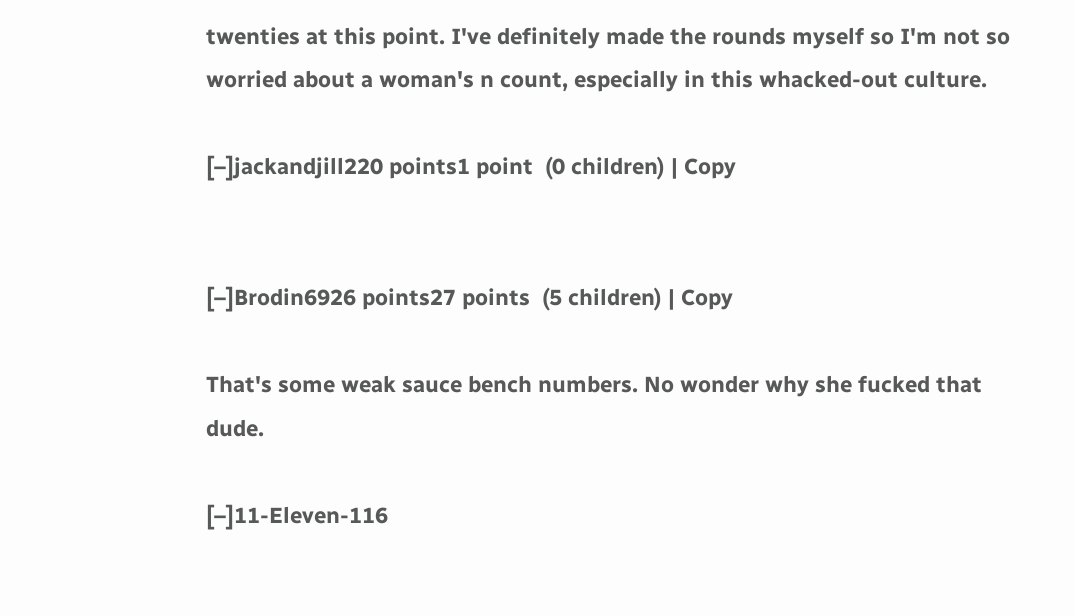twenties at this point. I've definitely made the rounds myself so I'm not so worried about a woman's n count, especially in this whacked-out culture.

[–]jackandjill220 points1 point  (0 children) | Copy


[–]Brodin6926 points27 points  (5 children) | Copy

That's some weak sauce bench numbers. No wonder why she fucked that dude.

[–]11-Eleven-116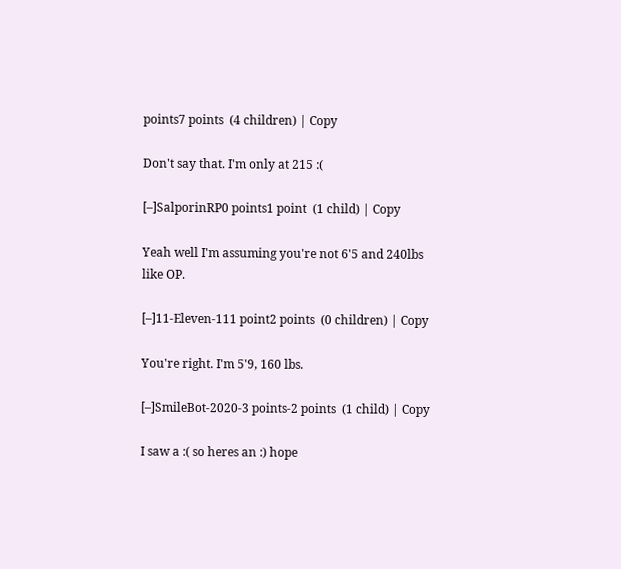points7 points  (4 children) | Copy

Don't say that. I'm only at 215 :(

[–]SalporinRP0 points1 point  (1 child) | Copy

Yeah well I'm assuming you're not 6'5 and 240lbs like OP.

[–]11-Eleven-111 point2 points  (0 children) | Copy

You're right. I'm 5'9, 160 lbs.

[–]SmileBot-2020-3 points-2 points  (1 child) | Copy

I saw a :( so heres an :) hope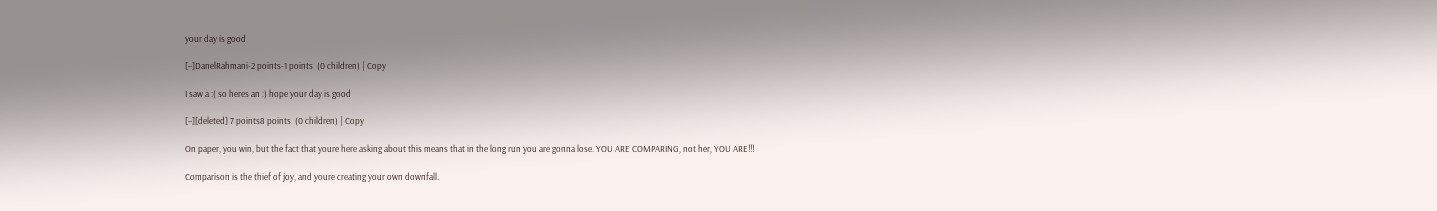your day is good

[–]DanelRahmani-2 points-1 points  (0 children) | Copy

I saw a :( so heres an :) hope your day is good

[–][deleted] 7 points8 points  (0 children) | Copy

On paper, you win, but the fact that youre here asking about this means that in the long run you are gonna lose. YOU ARE COMPARING, not her, YOU ARE!!!

Comparison is the thief of joy, and youre creating your own downfall.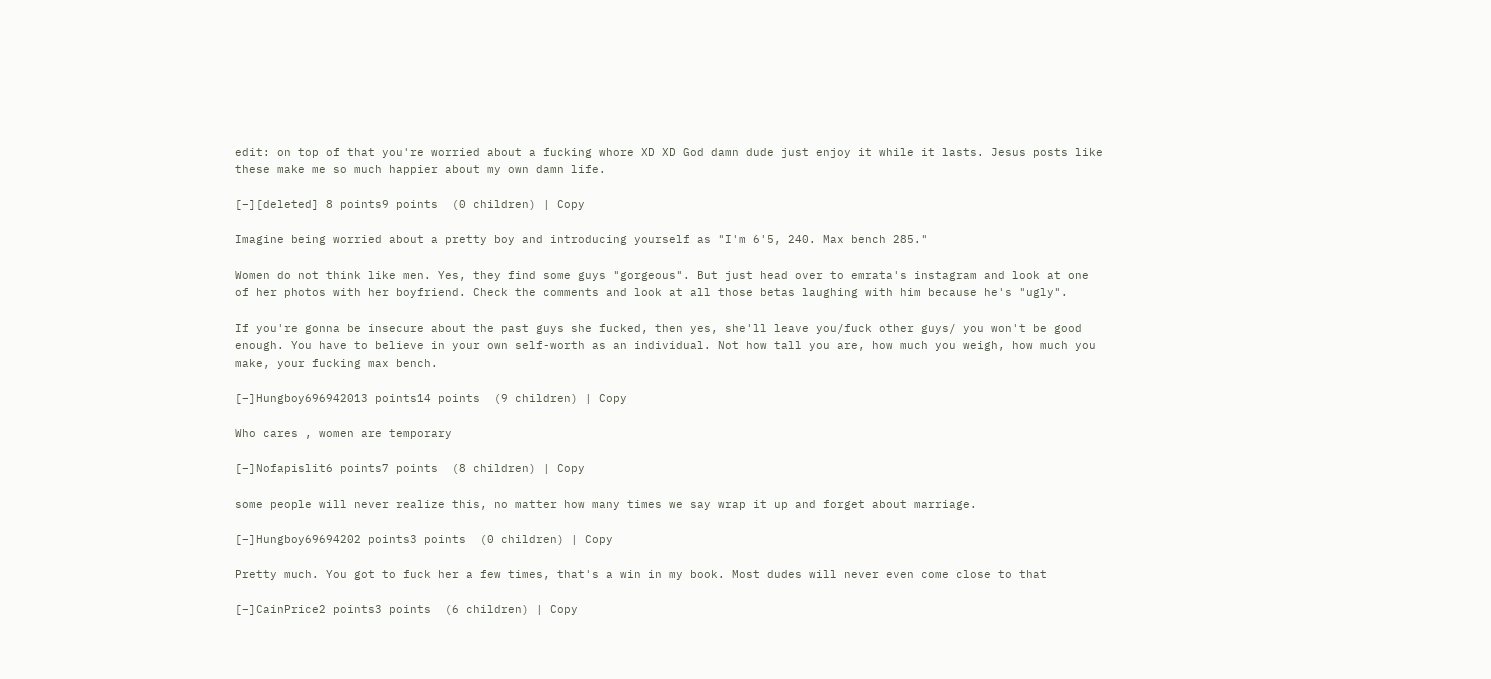edit: on top of that you're worried about a fucking whore XD XD God damn dude just enjoy it while it lasts. Jesus posts like these make me so much happier about my own damn life.

[–][deleted] 8 points9 points  (0 children) | Copy

Imagine being worried about a pretty boy and introducing yourself as "I'm 6'5, 240. Max bench 285."

Women do not think like men. Yes, they find some guys "gorgeous". But just head over to emrata's instagram and look at one of her photos with her boyfriend. Check the comments and look at all those betas laughing with him because he's "ugly".

If you're gonna be insecure about the past guys she fucked, then yes, she'll leave you/fuck other guys/ you won't be good enough. You have to believe in your own self-worth as an individual. Not how tall you are, how much you weigh, how much you make, your fucking max bench.

[–]Hungboy696942013 points14 points  (9 children) | Copy

Who cares , women are temporary

[–]Nofapislit6 points7 points  (8 children) | Copy

some people will never realize this, no matter how many times we say wrap it up and forget about marriage.

[–]Hungboy69694202 points3 points  (0 children) | Copy

Pretty much. You got to fuck her a few times, that's a win in my book. Most dudes will never even come close to that

[–]CainPrice2 points3 points  (6 children) | Copy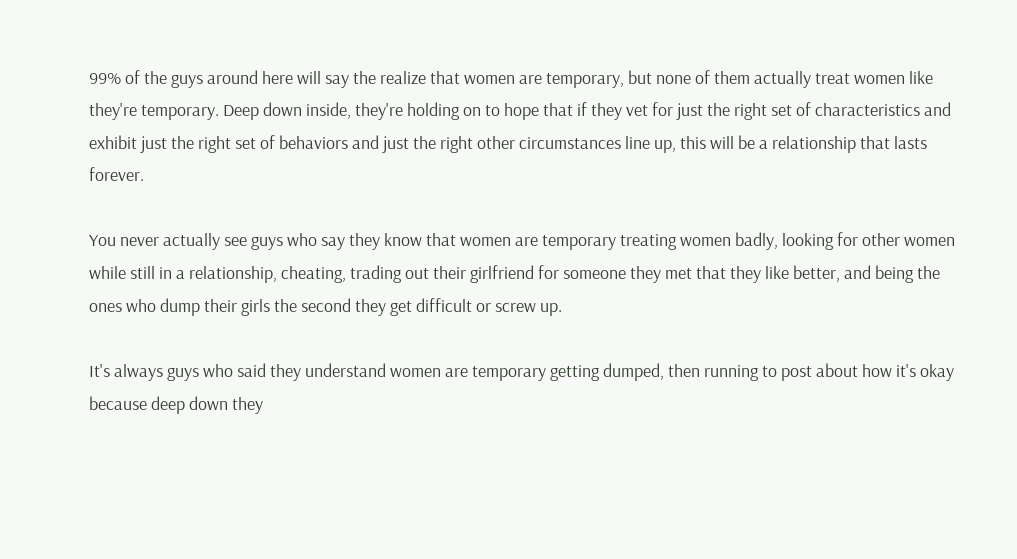99% of the guys around here will say the realize that women are temporary, but none of them actually treat women like they're temporary. Deep down inside, they're holding on to hope that if they vet for just the right set of characteristics and exhibit just the right set of behaviors and just the right other circumstances line up, this will be a relationship that lasts forever.

You never actually see guys who say they know that women are temporary treating women badly, looking for other women while still in a relationship, cheating, trading out their girlfriend for someone they met that they like better, and being the ones who dump their girls the second they get difficult or screw up.

It's always guys who said they understand women are temporary getting dumped, then running to post about how it's okay because deep down they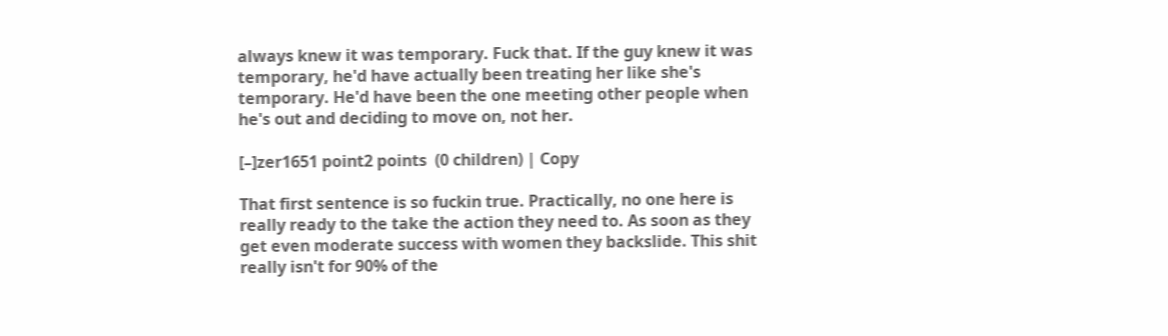always knew it was temporary. Fuck that. If the guy knew it was temporary, he'd have actually been treating her like she's temporary. He'd have been the one meeting other people when he's out and deciding to move on, not her.

[–]zer1651 point2 points  (0 children) | Copy

That first sentence is so fuckin true. Practically, no one here is really ready to the take the action they need to. As soon as they get even moderate success with women they backslide. This shit really isn't for 90% of the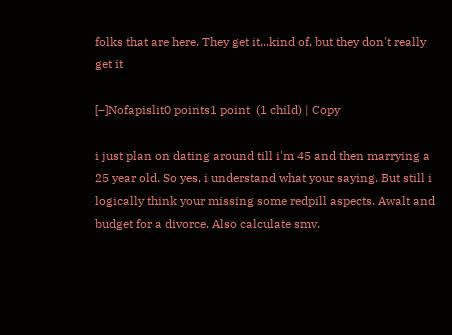folks that are here. They get it...kind of, but they don't really get it

[–]Nofapislit0 points1 point  (1 child) | Copy

i just plan on dating around till i'm 45 and then marrying a 25 year old. So yes, i understand what your saying. But still i logically think your missing some redpill aspects. Awalt and budget for a divorce. Also calculate smv.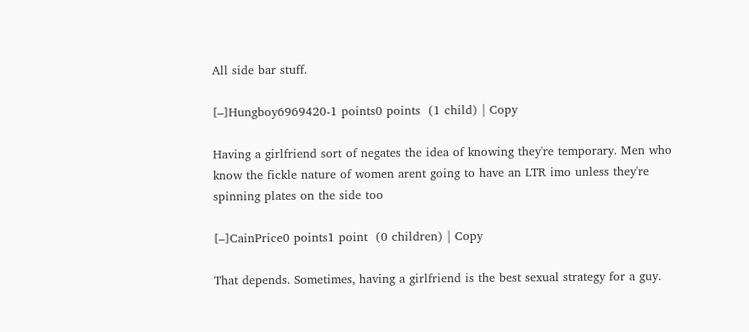All side bar stuff.

[–]Hungboy6969420-1 points0 points  (1 child) | Copy

Having a girlfriend sort of negates the idea of knowing they're temporary. Men who know the fickle nature of women arent going to have an LTR imo unless they're spinning plates on the side too

[–]CainPrice0 points1 point  (0 children) | Copy

That depends. Sometimes, having a girlfriend is the best sexual strategy for a guy.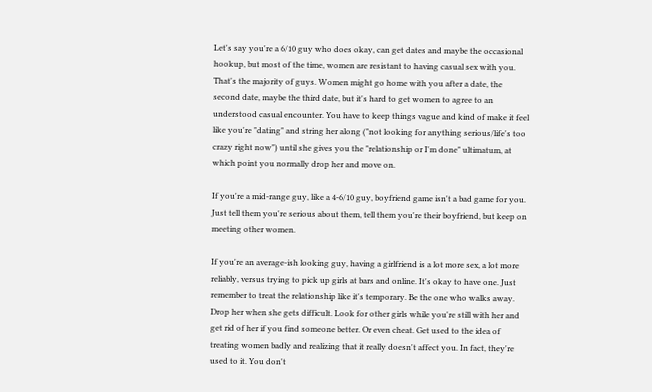Let's say you're a 6/10 guy who does okay, can get dates and maybe the occasional hookup, but most of the time, women are resistant to having casual sex with you. That's the majority of guys. Women might go home with you after a date, the second date, maybe the third date, but it's hard to get women to agree to an understood casual encounter. You have to keep things vague and kind of make it feel like you're "dating" and string her along ("not looking for anything serious/life's too crazy right now") until she gives you the "relationship or I'm done" ultimatum, at which point you normally drop her and move on.

If you're a mid-range guy, like a 4-6/10 guy, boyfriend game isn't a bad game for you. Just tell them you're serious about them, tell them you're their boyfriend, but keep on meeting other women.

If you're an average-ish looking guy, having a girlfriend is a lot more sex, a lot more reliably, versus trying to pick up girls at bars and online. It's okay to have one. Just remember to treat the relationship like it's temporary. Be the one who walks away. Drop her when she gets difficult. Look for other girls while you're still with her and get rid of her if you find someone better. Or even cheat. Get used to the idea of treating women badly and realizing that it really doesn't affect you. In fact, they're used to it. You don't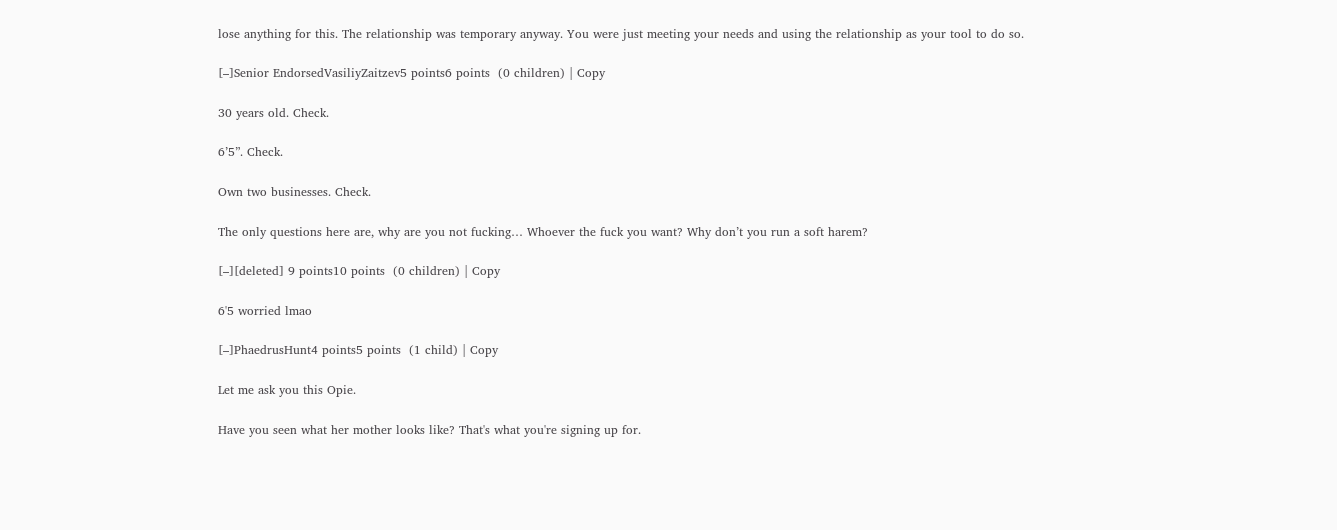lose anything for this. The relationship was temporary anyway. You were just meeting your needs and using the relationship as your tool to do so.

[–]Senior EndorsedVasiliyZaitzev5 points6 points  (0 children) | Copy

30 years old. Check.

6’5”. Check.

Own two businesses. Check.

The only questions here are, why are you not fucking… Whoever the fuck you want? Why don’t you run a soft harem?

[–][deleted] 9 points10 points  (0 children) | Copy

6'5 worried lmao

[–]PhaedrusHunt4 points5 points  (1 child) | Copy

Let me ask you this Opie.

Have you seen what her mother looks like? That's what you're signing up for.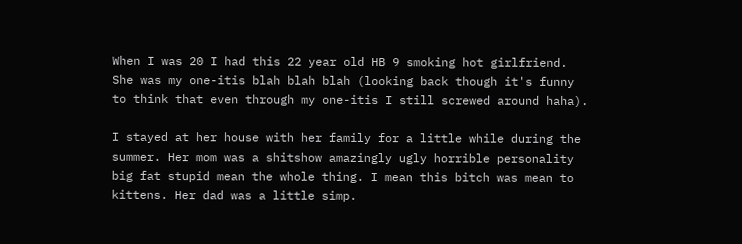When I was 20 I had this 22 year old HB 9 smoking hot girlfriend. She was my one-itis blah blah blah (looking back though it's funny to think that even through my one-itis I still screwed around haha).

I stayed at her house with her family for a little while during the summer. Her mom was a shitshow amazingly ugly horrible personality big fat stupid mean the whole thing. I mean this bitch was mean to kittens. Her dad was a little simp.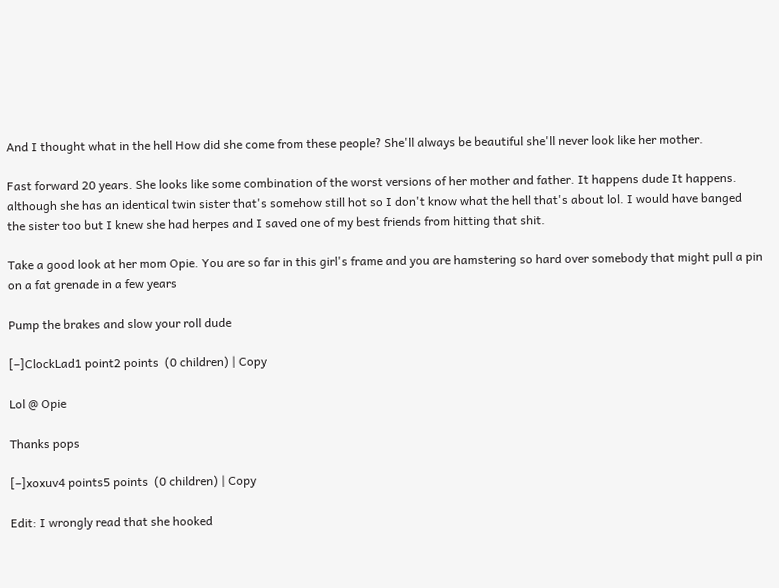And I thought what in the hell How did she come from these people? She'll always be beautiful she'll never look like her mother.

Fast forward 20 years. She looks like some combination of the worst versions of her mother and father. It happens dude It happens. although she has an identical twin sister that's somehow still hot so I don't know what the hell that's about lol. I would have banged the sister too but I knew she had herpes and I saved one of my best friends from hitting that shit.

Take a good look at her mom Opie. You are so far in this girl's frame and you are hamstering so hard over somebody that might pull a pin on a fat grenade in a few years

Pump the brakes and slow your roll dude

[–]ClockLad1 point2 points  (0 children) | Copy

Lol @ Opie

Thanks pops

[–]xoxuv4 points5 points  (0 children) | Copy

Edit: I wrongly read that she hooked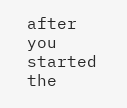after you started the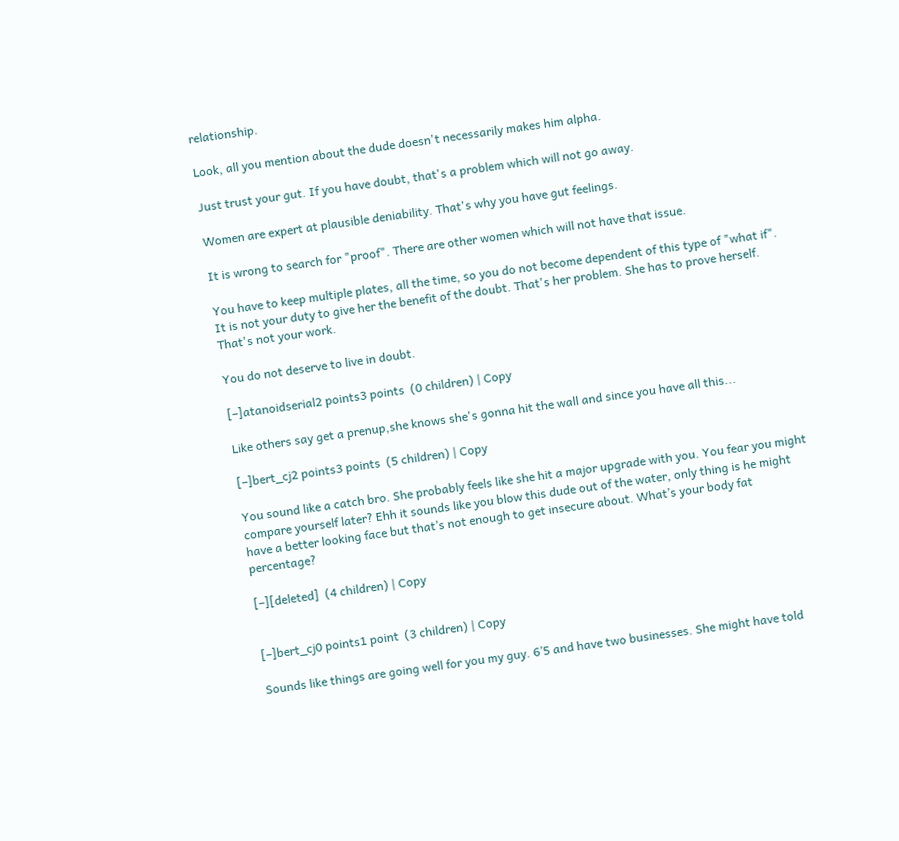relationship.

Look, all you mention about the dude doesn't necessarily makes him alpha.

Just trust your gut. If you have doubt, that's a problem which will not go away.

Women are expert at plausible deniability. That's why you have gut feelings.

It is wrong to search for "proof". There are other women which will not have that issue.

You have to keep multiple plates, all the time, so you do not become dependent of this type of "what if". It is not your duty to give her the benefit of the doubt. That's her problem. She has to prove herself. That's not your work.

You do not deserve to live in doubt.

[–]atanoidserial2 points3 points  (0 children) | Copy

Like others say get a prenup,she knows she's gonna hit the wall and since you have all this...

[–]bert_cj2 points3 points  (5 children) | Copy

You sound like a catch bro. She probably feels like she hit a major upgrade with you. You fear you might compare yourself later? Ehh it sounds like you blow this dude out of the water, only thing is he might have a better looking face but that’s not enough to get insecure about. What’s your body fat percentage?

[–][deleted]  (4 children) | Copy


[–]bert_cj0 points1 point  (3 children) | Copy

Sounds like things are going well for you my guy. 6’5 and have two businesses. She might have told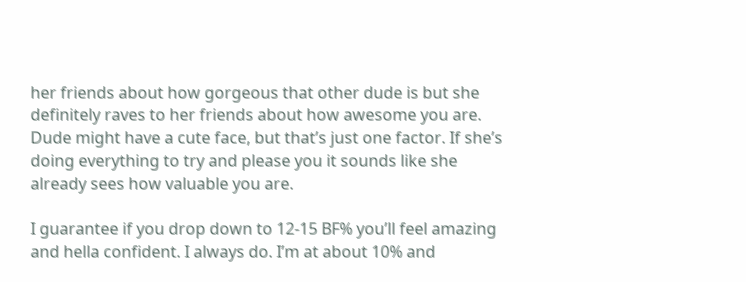her friends about how gorgeous that other dude is but she definitely raves to her friends about how awesome you are. Dude might have a cute face, but that’s just one factor. If she’s doing everything to try and please you it sounds like she already sees how valuable you are.

I guarantee if you drop down to 12-15 BF% you’ll feel amazing and hella confident. I always do. I’m at about 10% and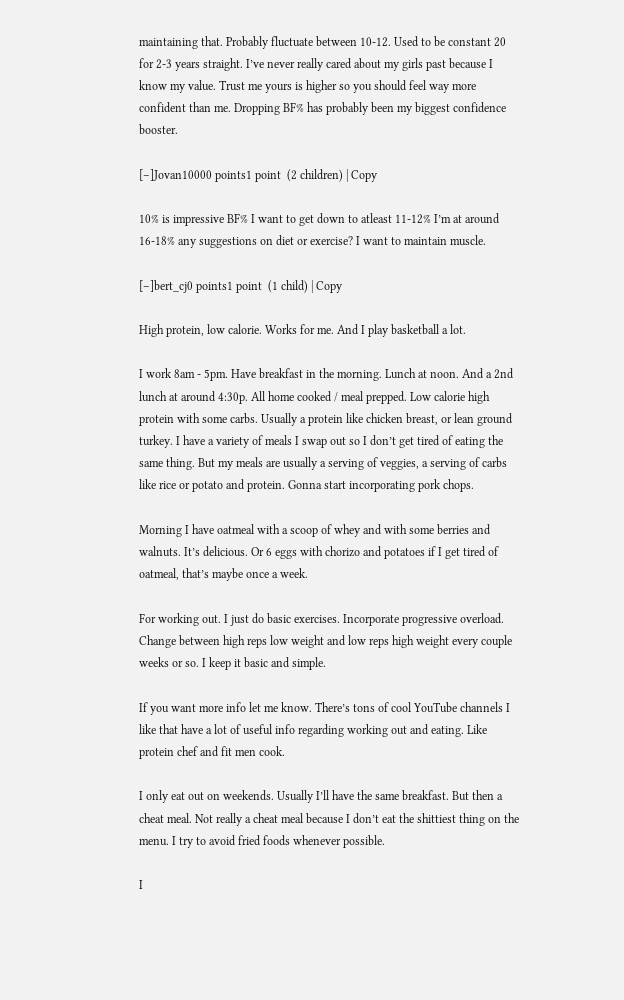maintaining that. Probably fluctuate between 10-12. Used to be constant 20 for 2-3 years straight. I’ve never really cared about my girls past because I know my value. Trust me yours is higher so you should feel way more confident than me. Dropping BF% has probably been my biggest confidence booster.

[–]Jovan10000 points1 point  (2 children) | Copy

10% is impressive BF% I want to get down to atleast 11-12% I’m at around 16-18% any suggestions on diet or exercise? I want to maintain muscle.

[–]bert_cj0 points1 point  (1 child) | Copy

High protein, low calorie. Works for me. And I play basketball a lot.

I work 8am - 5pm. Have breakfast in the morning. Lunch at noon. And a 2nd lunch at around 4:30p. All home cooked / meal prepped. Low calorie high protein with some carbs. Usually a protein like chicken breast, or lean ground turkey. I have a variety of meals I swap out so I don’t get tired of eating the same thing. But my meals are usually a serving of veggies, a serving of carbs like rice or potato and protein. Gonna start incorporating pork chops.

Morning I have oatmeal with a scoop of whey and with some berries and walnuts. It’s delicious. Or 6 eggs with chorizo and potatoes if I get tired of oatmeal, that’s maybe once a week.

For working out. I just do basic exercises. Incorporate progressive overload. Change between high reps low weight and low reps high weight every couple weeks or so. I keep it basic and simple.

If you want more info let me know. There’s tons of cool YouTube channels I like that have a lot of useful info regarding working out and eating. Like protein chef and fit men cook.

I only eat out on weekends. Usually I’ll have the same breakfast. But then a cheat meal. Not really a cheat meal because I don’t eat the shittiest thing on the menu. I try to avoid fried foods whenever possible.

I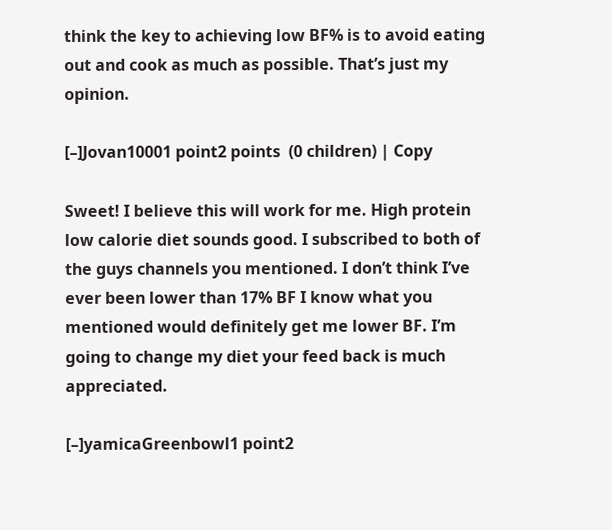think the key to achieving low BF% is to avoid eating out and cook as much as possible. That’s just my opinion.

[–]Jovan10001 point2 points  (0 children) | Copy

Sweet! I believe this will work for me. High protein low calorie diet sounds good. I subscribed to both of the guys channels you mentioned. I don’t think I’ve ever been lower than 17% BF I know what you mentioned would definitely get me lower BF. I’m going to change my diet your feed back is much appreciated.

[–]yamicaGreenbowl1 point2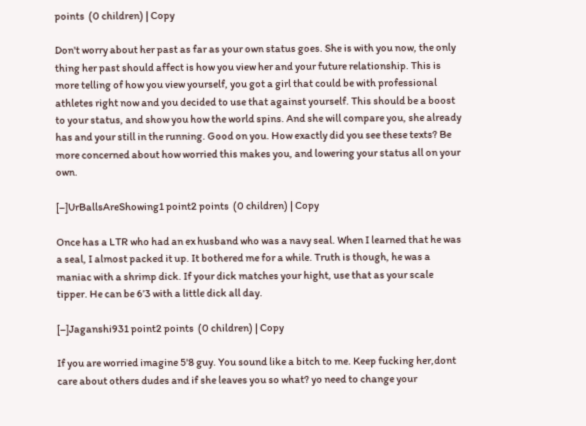points  (0 children) | Copy

Don't worry about her past as far as your own status goes. She is with you now, the only thing her past should affect is how you view her and your future relationship. This is more telling of how you view yourself, you got a girl that could be with professional athletes right now and you decided to use that against yourself. This should be a boost to your status, and show you how the world spins. And she will compare you, she already has and your still in the running. Good on you. How exactly did you see these texts? Be more concerned about how worried this makes you, and lowering your status all on your own.

[–]UrBallsAreShowing1 point2 points  (0 children) | Copy

Once has a LTR who had an ex husband who was a navy seal. When I learned that he was a seal, I almost packed it up. It bothered me for a while. Truth is though, he was a maniac with a shrimp dick. If your dick matches your hight, use that as your scale tipper. He can be 6’3 with a little dick all day.

[–]Jaganshi931 point2 points  (0 children) | Copy

If you are worried imagine 5'8 guy. You sound like a bitch to me. Keep fucking her,dont care about others dudes and if she leaves you so what? yo need to change your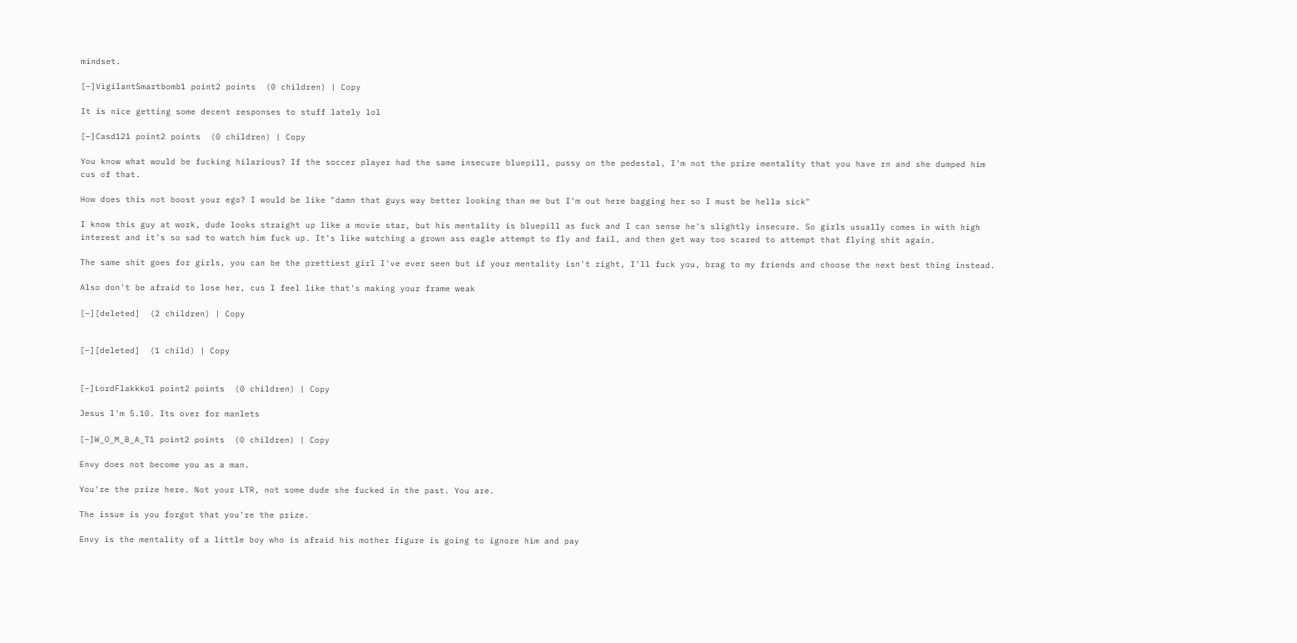mindset.

[–]VigilantSmartbomb1 point2 points  (0 children) | Copy

It is nice getting some decent responses to stuff lately lol

[–]Casd121 point2 points  (0 children) | Copy

You know what would be fucking hilarious? If the soccer player had the same insecure bluepill, pussy on the pedestal, I'm not the prize mentality that you have rn and she dumped him cus of that.

How does this not boost your ego? I would be like "damn that guys way better looking than me but I'm out here bagging her so I must be hella sick"

I know this guy at work, dude looks straight up like a movie star, but his mentality is bluepill as fuck and I can sense he's slightly insecure. So girls usually comes in with high interest and it's so sad to watch him fuck up. It's like watching a grown ass eagle attempt to fly and fail, and then get way too scared to attempt that flying shit again.

The same shit goes for girls, you can be the prettiest girl I've ever seen but if your mentality isn't right, I'll fuck you, brag to my friends and choose the next best thing instead.

Also don't be afraid to lose her, cus I feel like that's making your frame weak

[–][deleted]  (2 children) | Copy


[–][deleted]  (1 child) | Copy


[–]LordFlakkko1 point2 points  (0 children) | Copy

Jesus I'm 5.10. Its over for manlets

[–]W_O_M_B_A_T1 point2 points  (0 children) | Copy

Envy does not become you as a man.

You're the prize here. Not your LTR, not some dude she fucked in the past. You are.

The issue is you forgot that you're the prize.

Envy is the mentality of a little boy who is afraid his mother figure is going to ignore him and pay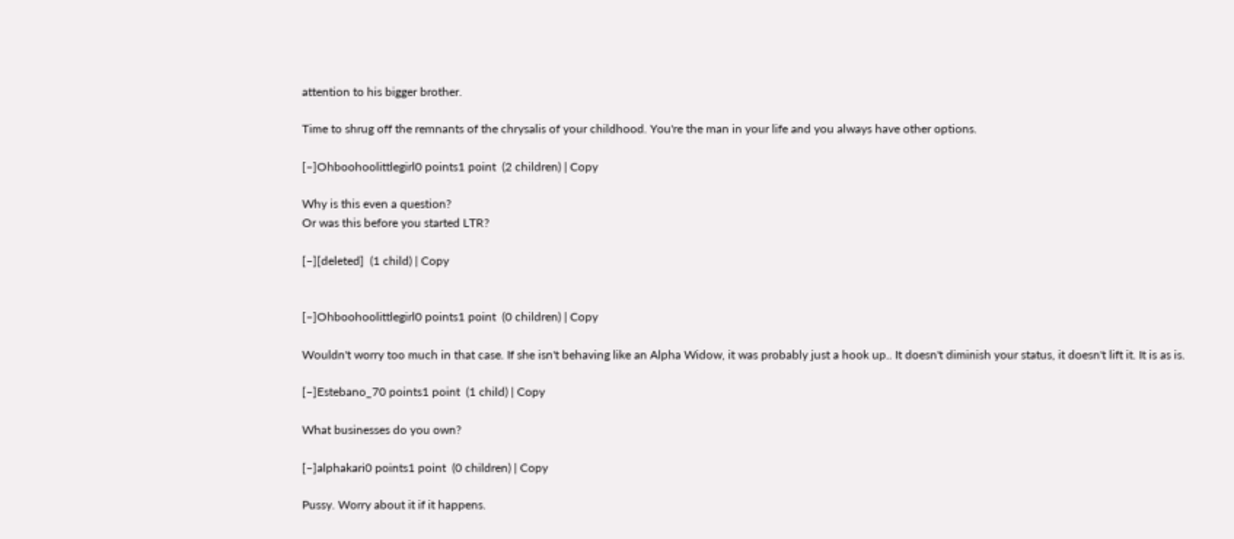attention to his bigger brother.

Time to shrug off the remnants of the chrysalis of your childhood. You're the man in your life and you always have other options.

[–]Ohboohoolittlegirl0 points1 point  (2 children) | Copy

Why is this even a question?
Or was this before you started LTR?

[–][deleted]  (1 child) | Copy


[–]Ohboohoolittlegirl0 points1 point  (0 children) | Copy

Wouldn't worry too much in that case. If she isn't behaving like an Alpha Widow, it was probably just a hook up.. It doesn't diminish your status, it doesn't lift it. It is as is.

[–]Estebano_70 points1 point  (1 child) | Copy

What businesses do you own?

[–]alphakari0 points1 point  (0 children) | Copy

Pussy. Worry about it if it happens.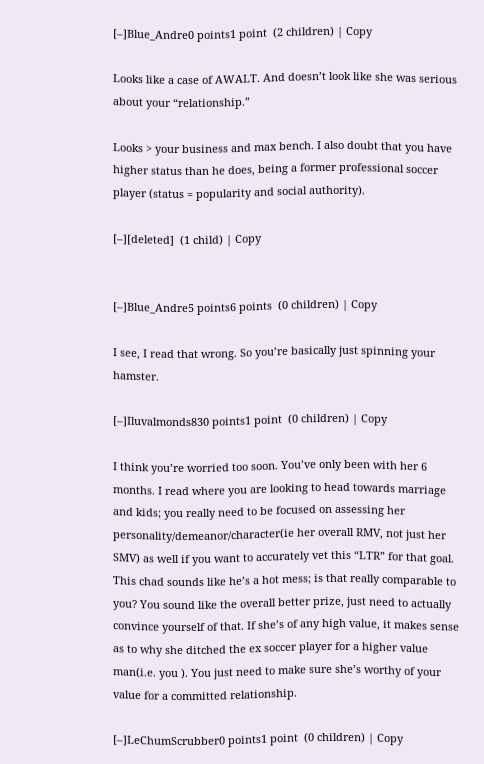[–]Blue_Andre0 points1 point  (2 children) | Copy

Looks like a case of AWALT. And doesn’t look like she was serious about your “relationship.”

Looks > your business and max bench. I also doubt that you have higher status than he does, being a former professional soccer player (status = popularity and social authority).

[–][deleted]  (1 child) | Copy


[–]Blue_Andre5 points6 points  (0 children) | Copy

I see, I read that wrong. So you’re basically just spinning your hamster.

[–]Iluvalmonds830 points1 point  (0 children) | Copy

I think you’re worried too soon. You’ve only been with her 6 months. I read where you are looking to head towards marriage and kids; you really need to be focused on assessing her personality/demeanor/character(ie her overall RMV, not just her SMV) as well if you want to accurately vet this “LTR” for that goal. This chad sounds like he’s a hot mess; is that really comparable to you? You sound like the overall better prize, just need to actually convince yourself of that. If she’s of any high value, it makes sense as to why she ditched the ex soccer player for a higher value man(i.e. you ). You just need to make sure she’s worthy of your value for a committed relationship.

[–]LeChumScrubber0 points1 point  (0 children) | Copy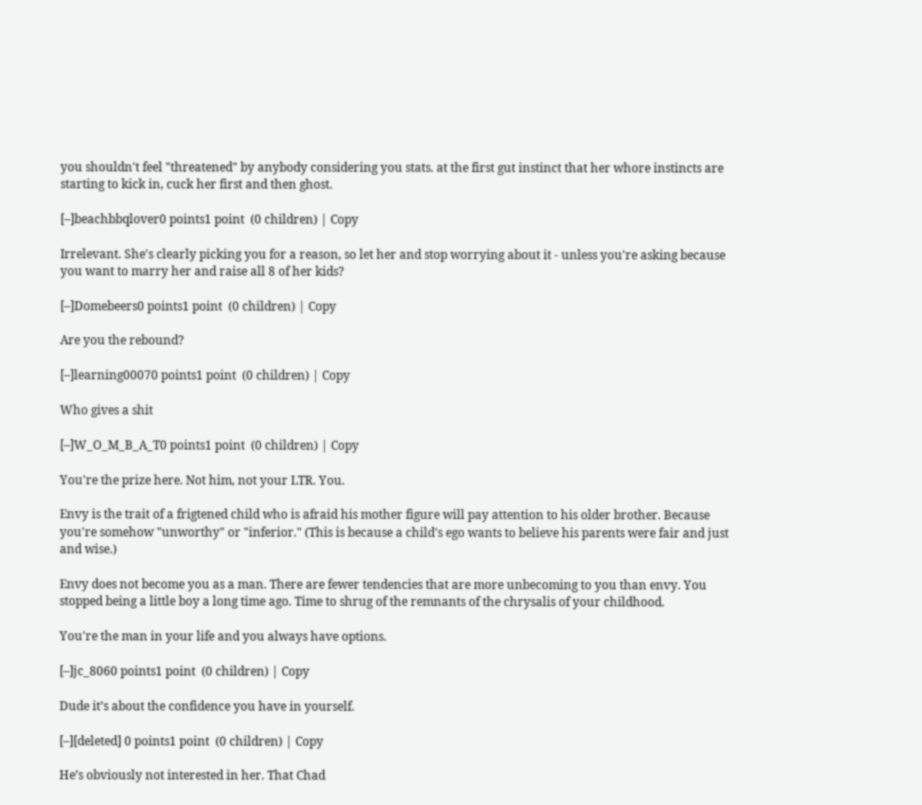you shouldn't feel "threatened" by anybody considering you stats. at the first gut instinct that her whore instincts are starting to kick in, cuck her first and then ghost.

[–]beachbbqlover0 points1 point  (0 children) | Copy

Irrelevant. She's clearly picking you for a reason, so let her and stop worrying about it - unless you're asking because you want to marry her and raise all 8 of her kids?

[–]Domebeers0 points1 point  (0 children) | Copy

Are you the rebound?

[–]learning00070 points1 point  (0 children) | Copy

Who gives a shit

[–]W_O_M_B_A_T0 points1 point  (0 children) | Copy

You're the prize here. Not him, not your LTR. You.

Envy is the trait of a frigtened child who is afraid his mother figure will pay attention to his older brother. Because you're somehow "unworthy" or "inferior." (This is because a child's ego wants to believe his parents were fair and just and wise.)

Envy does not become you as a man. There are fewer tendencies that are more unbecoming to you than envy. You stopped being a little boy a long time ago. Time to shrug of the remnants of the chrysalis of your childhood.

You're the man in your life and you always have options.

[–]jc_8060 points1 point  (0 children) | Copy

Dude it’s about the confidence you have in yourself.

[–][deleted] 0 points1 point  (0 children) | Copy

He’s obviously not interested in her. That Chad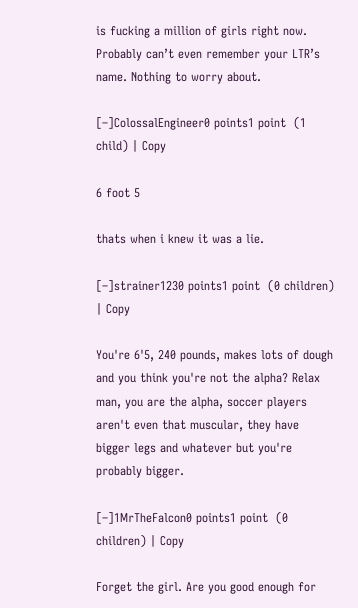is fucking a million of girls right now. Probably can’t even remember your LTR’s name. Nothing to worry about.

[–]ColossalEngineer0 points1 point  (1 child) | Copy

6 foot 5

thats when i knew it was a lie.

[–]strainer1230 points1 point  (0 children) | Copy

You're 6'5, 240 pounds, makes lots of dough and you think you're not the alpha? Relax man, you are the alpha, soccer players aren't even that muscular, they have bigger legs and whatever but you're probably bigger.

[–]1MrTheFalcon0 points1 point  (0 children) | Copy

Forget the girl. Are you good enough for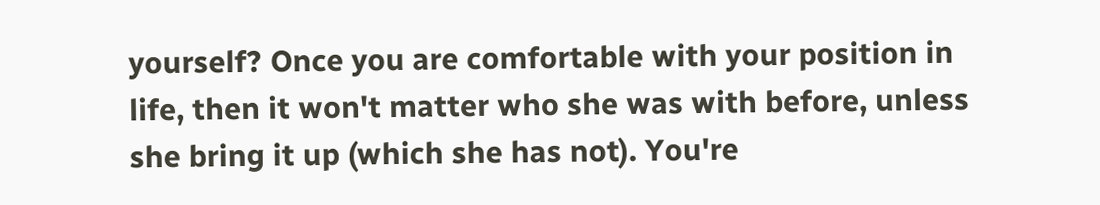yourself? Once you are comfortable with your position in life, then it won't matter who she was with before, unless she bring it up (which she has not). You're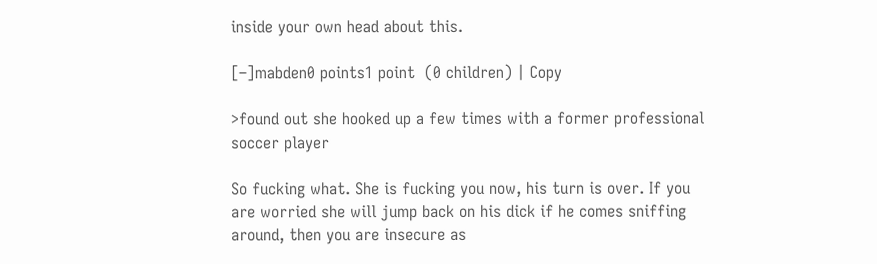inside your own head about this.

[–]mabden0 points1 point  (0 children) | Copy

>found out she hooked up a few times with a former professional soccer player

So fucking what. She is fucking you now, his turn is over. If you are worried she will jump back on his dick if he comes sniffing around, then you are insecure as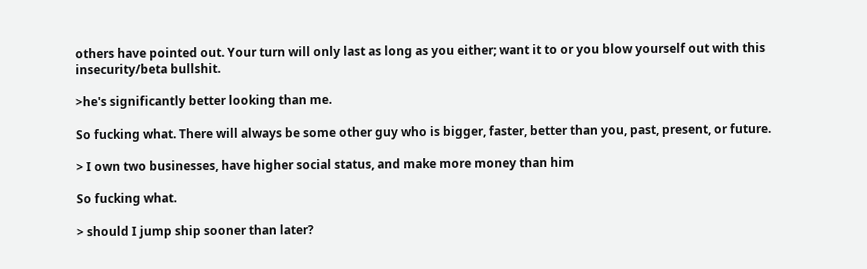others have pointed out. Your turn will only last as long as you either; want it to or you blow yourself out with this insecurity/beta bullshit.

>he's significantly better looking than me.

So fucking what. There will always be some other guy who is bigger, faster, better than you, past, present, or future.

> I own two businesses, have higher social status, and make more money than him

So fucking what.

> should I jump ship sooner than later?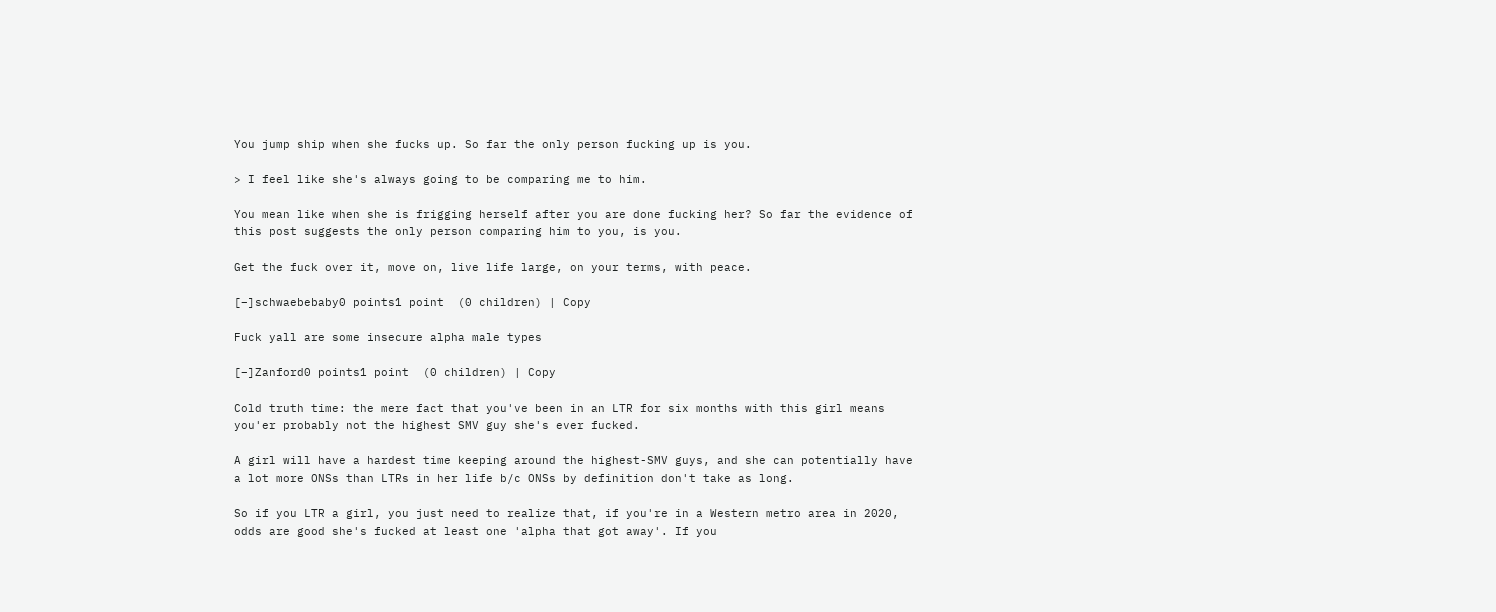You jump ship when she fucks up. So far the only person fucking up is you.

> I feel like she's always going to be comparing me to him.

You mean like when she is frigging herself after you are done fucking her? So far the evidence of this post suggests the only person comparing him to you, is you.

Get the fuck over it, move on, live life large, on your terms, with peace.

[–]schwaebebaby0 points1 point  (0 children) | Copy

Fuck yall are some insecure alpha male types

[–]Zanford0 points1 point  (0 children) | Copy

Cold truth time: the mere fact that you've been in an LTR for six months with this girl means you'er probably not the highest SMV guy she's ever fucked.

A girl will have a hardest time keeping around the highest-SMV guys, and she can potentially have a lot more ONSs than LTRs in her life b/c ONSs by definition don't take as long.

So if you LTR a girl, you just need to realize that, if you're in a Western metro area in 2020, odds are good she's fucked at least one 'alpha that got away'. If you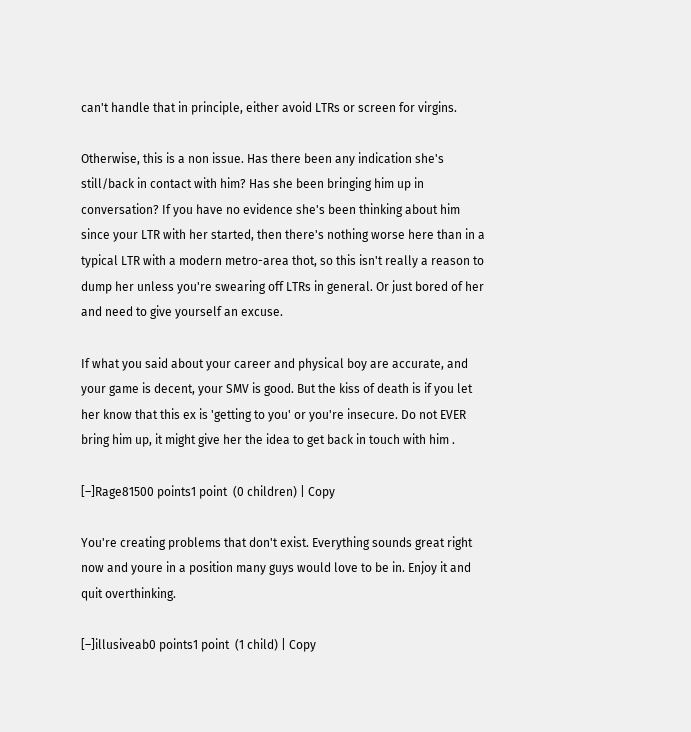can't handle that in principle, either avoid LTRs or screen for virgins.

Otherwise, this is a non issue. Has there been any indication she's still/back in contact with him? Has she been bringing him up in conversation? If you have no evidence she's been thinking about him since your LTR with her started, then there's nothing worse here than in a typical LTR with a modern metro-area thot, so this isn't really a reason to dump her unless you're swearing off LTRs in general. Or just bored of her and need to give yourself an excuse.

If what you said about your career and physical boy are accurate, and your game is decent, your SMV is good. But the kiss of death is if you let her know that this ex is 'getting to you' or you're insecure. Do not EVER bring him up, it might give her the idea to get back in touch with him .

[–]Rage81500 points1 point  (0 children) | Copy

You're creating problems that don't exist. Everything sounds great right now and youre in a position many guys would love to be in. Enjoy it and quit overthinking.

[–]illusiveab0 points1 point  (1 child) | Copy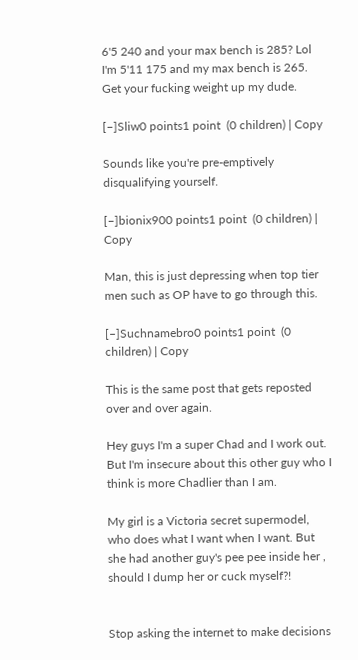6'5 240 and your max bench is 285? Lol I'm 5'11 175 and my max bench is 265. Get your fucking weight up my dude.

[–]Sliw0 points1 point  (0 children) | Copy

Sounds like you're pre-emptively disqualifying yourself.

[–]bionix900 points1 point  (0 children) | Copy

Man, this is just depressing when top tier men such as OP have to go through this.

[–]Suchnamebro0 points1 point  (0 children) | Copy

This is the same post that gets reposted over and over again.

Hey guys I'm a super Chad and I work out. But I'm insecure about this other guy who I think is more Chadlier than I am.

My girl is a Victoria secret supermodel, who does what I want when I want. But she had another guy's pee pee inside her , should I dump her or cuck myself?!


Stop asking the internet to make decisions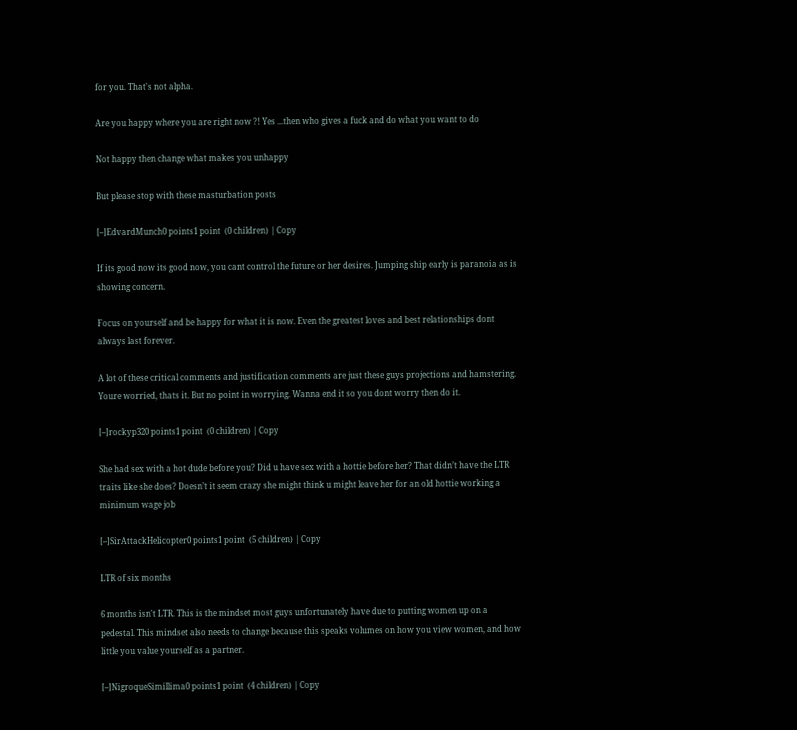for you. That's not alpha.

Are you happy where you are right now ?! Yes ...then who gives a fuck and do what you want to do

Not happy then change what makes you unhappy

But please stop with these masturbation posts

[–]EdvardMunch0 points1 point  (0 children) | Copy

If its good now its good now, you cant control the future or her desires. Jumping ship early is paranoia as is showing concern.

Focus on yourself and be happy for what it is now. Even the greatest loves and best relationships dont always last forever.

A lot of these critical comments and justification comments are just these guys projections and hamstering. Youre worried, thats it. But no point in worrying. Wanna end it so you dont worry then do it.

[–]rockyp320 points1 point  (0 children) | Copy

She had sex with a hot dude before you? Did u have sex with a hottie before her? That didn’t have the LTR traits like she does? Doesn’t it seem crazy she might think u might leave her for an old hottie working a minimum wage job

[–]SirAttackHelicopter0 points1 point  (5 children) | Copy

LTR of six months

6 months isn't LTR. This is the mindset most guys unfortunately have due to putting women up on a pedestal. This mindset also needs to change because this speaks volumes on how you view women, and how little you value yourself as a partner.

[–]NigroqueSimillima0 points1 point  (4 children) | Copy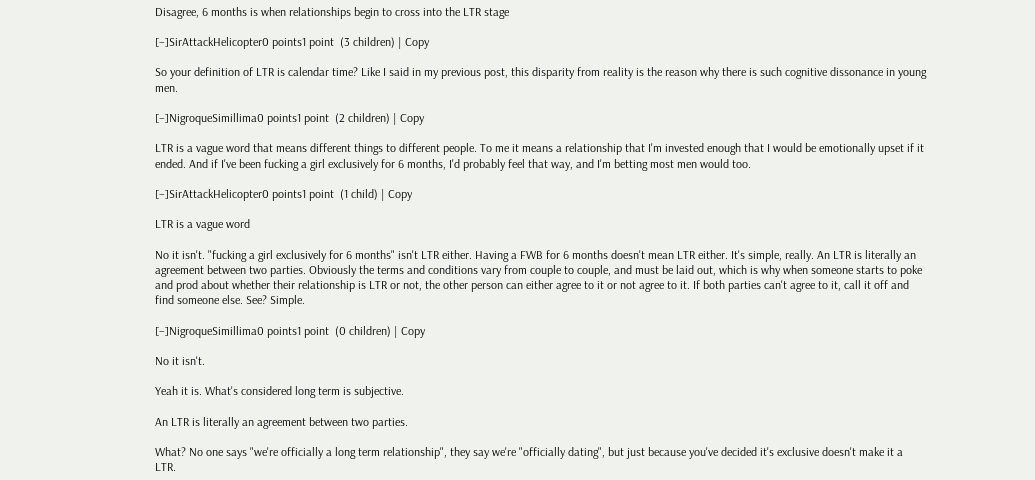Disagree, 6 months is when relationships begin to cross into the LTR stage

[–]SirAttackHelicopter0 points1 point  (3 children) | Copy

So your definition of LTR is calendar time? Like I said in my previous post, this disparity from reality is the reason why there is such cognitive dissonance in young men.

[–]NigroqueSimillima0 points1 point  (2 children) | Copy

LTR is a vague word that means different things to different people. To me it means a relationship that I'm invested enough that I would be emotionally upset if it ended. And if I've been fucking a girl exclusively for 6 months, I'd probably feel that way, and I'm betting most men would too.

[–]SirAttackHelicopter0 points1 point  (1 child) | Copy

LTR is a vague word

No it isn't. "fucking a girl exclusively for 6 months" isn't LTR either. Having a FWB for 6 months doesn't mean LTR either. It's simple, really. An LTR is literally an agreement between two parties. Obviously the terms and conditions vary from couple to couple, and must be laid out, which is why when someone starts to poke and prod about whether their relationship is LTR or not, the other person can either agree to it or not agree to it. If both parties can't agree to it, call it off and find someone else. See? Simple.

[–]NigroqueSimillima0 points1 point  (0 children) | Copy

No it isn't.

Yeah it is. What's considered long term is subjective.

An LTR is literally an agreement between two parties.

What? No one says "we're officially a long term relationship", they say we're "officially dating", but just because you've decided it's exclusive doesn't make it a LTR.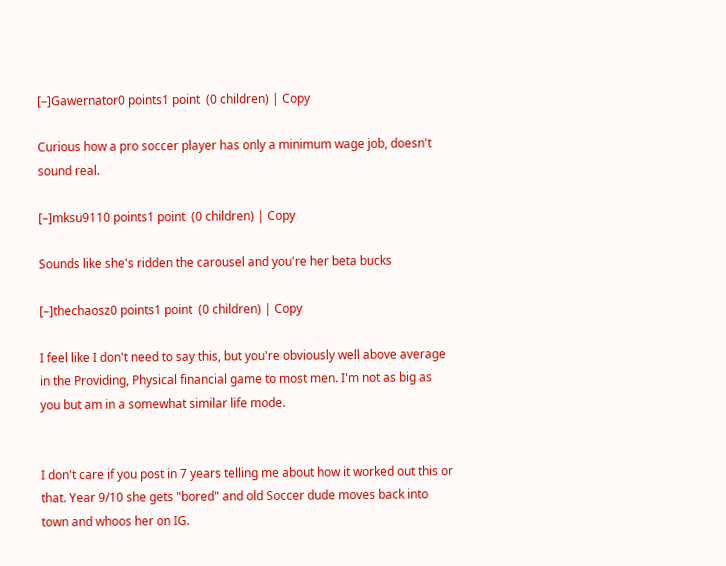[–]Gawernator0 points1 point  (0 children) | Copy

Curious how a pro soccer player has only a minimum wage job, doesn't sound real.

[–]mksu9110 points1 point  (0 children) | Copy

Sounds like she's ridden the carousel and you're her beta bucks

[–]thechaosz0 points1 point  (0 children) | Copy

I feel like I don't need to say this, but you're obviously well above average in the Providing, Physical financial game to most men. I'm not as big as you but am in a somewhat similar life mode.


I don't care if you post in 7 years telling me about how it worked out this or that. Year 9/10 she gets "bored" and old Soccer dude moves back into town and whoos her on IG.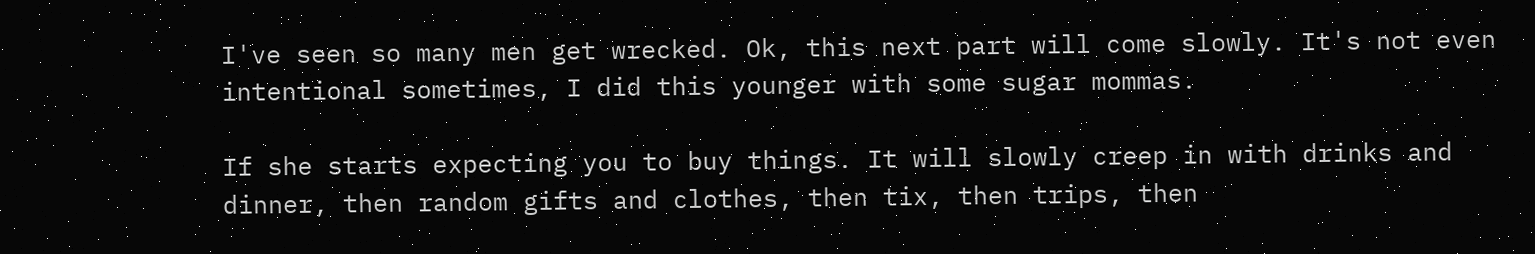I've seen so many men get wrecked. Ok, this next part will come slowly. It's not even intentional sometimes, I did this younger with some sugar mommas.

If she starts expecting you to buy things. It will slowly creep in with drinks and dinner, then random gifts and clothes, then tix, then trips, then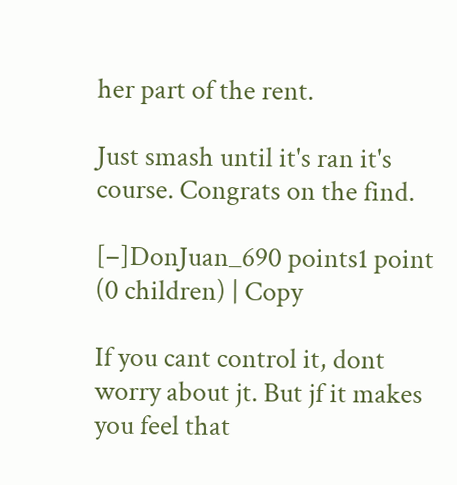her part of the rent.

Just smash until it's ran it's course. Congrats on the find.

[–]DonJuan_690 points1 point  (0 children) | Copy

If you cant control it, dont worry about jt. But jf it makes you feel that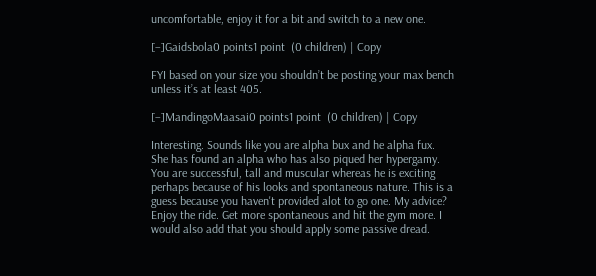uncomfortable, enjoy it for a bit and switch to a new one.

[–]Gaidsbola0 points1 point  (0 children) | Copy

FYI based on your size you shouldn’t be posting your max bench unless it’s at least 405.

[–]MandingoMaasai0 points1 point  (0 children) | Copy

Interesting. Sounds like you are alpha bux and he alpha fux. She has found an alpha who has also piqued her hypergamy. You are successful, tall and muscular whereas he is exciting perhaps because of his looks and spontaneous nature. This is a guess because you haven't provided alot to go one. My advice? Enjoy the ride. Get more spontaneous and hit the gym more. I would also add that you should apply some passive dread.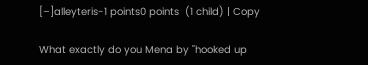[–]alleyteris-1 points0 points  (1 child) | Copy

What exactly do you Mena by "hooked up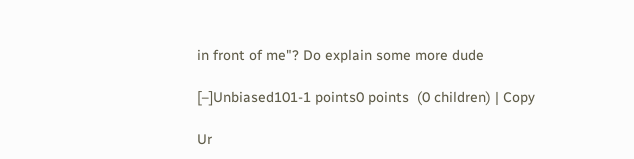in front of me"? Do explain some more dude

[–]Unbiased101-1 points0 points  (0 children) | Copy

Ur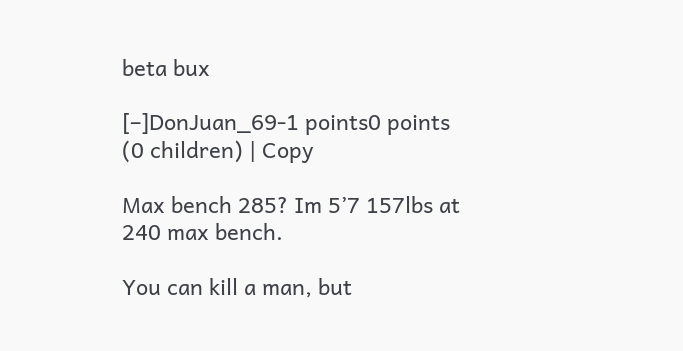beta bux

[–]DonJuan_69-1 points0 points  (0 children) | Copy

Max bench 285? Im 5’7 157lbs at 240 max bench.

You can kill a man, but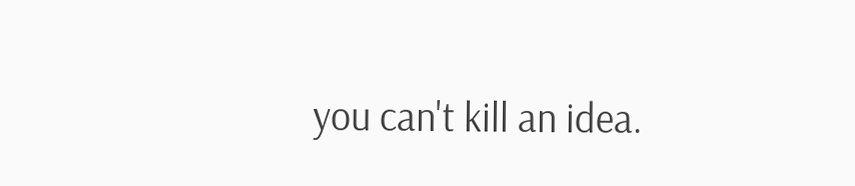you can't kill an idea.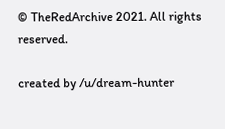© TheRedArchive 2021. All rights reserved.

created by /u/dream-hunter